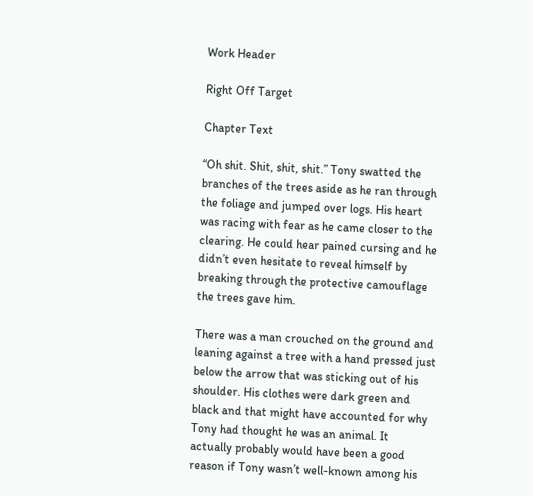Work Header

Right Off Target

Chapter Text

“Oh shit. Shit, shit, shit.” Tony swatted the branches of the trees aside as he ran through the foliage and jumped over logs. His heart was racing with fear as he came closer to the clearing. He could hear pained cursing and he didn’t even hesitate to reveal himself by breaking through the protective camouflage the trees gave him.

There was a man crouched on the ground and leaning against a tree with a hand pressed just below the arrow that was sticking out of his shoulder. His clothes were dark green and black and that might have accounted for why Tony had thought he was an animal. It actually probably would have been a good reason if Tony wasn’t well-known among his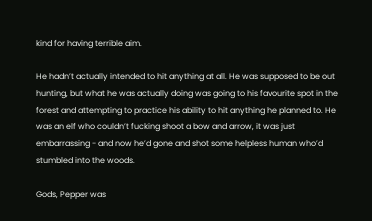kind for having terrible aim.

He hadn’t actually intended to hit anything at all. He was supposed to be out hunting, but what he was actually doing was going to his favourite spot in the forest and attempting to practice his ability to hit anything he planned to. He was an elf who couldn’t fucking shoot a bow and arrow, it was just embarrassing - and now he’d gone and shot some helpless human who’d stumbled into the woods.

Gods, Pepper was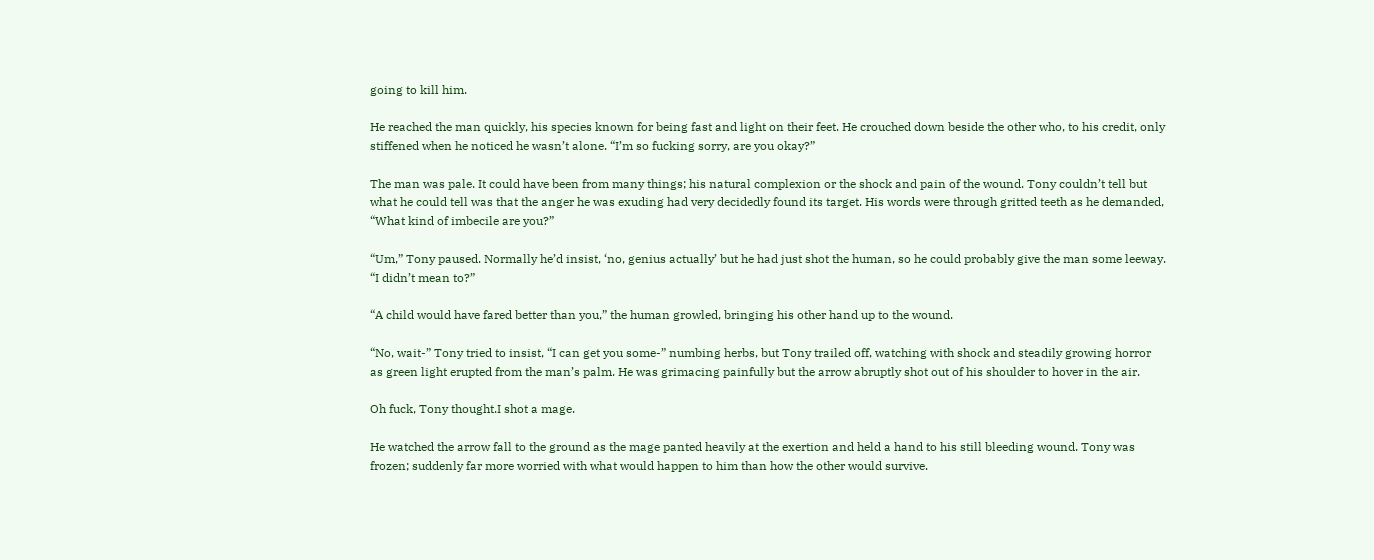going to kill him.

He reached the man quickly, his species known for being fast and light on their feet. He crouched down beside the other who, to his credit, only stiffened when he noticed he wasn’t alone. “I’m so fucking sorry, are you okay?”

The man was pale. It could have been from many things; his natural complexion or the shock and pain of the wound. Tony couldn’t tell but what he could tell was that the anger he was exuding had very decidedly found its target. His words were through gritted teeth as he demanded, “What kind of imbecile are you?”

“Um,” Tony paused. Normally he’d insist, ‘no, genius actually’ but he had just shot the human, so he could probably give the man some leeway. “I didn’t mean to?”

“A child would have fared better than you,” the human growled, bringing his other hand up to the wound.

“No, wait-” Tony tried to insist, “I can get you some-” numbing herbs, but Tony trailed off, watching with shock and steadily growing horror as green light erupted from the man’s palm. He was grimacing painfully but the arrow abruptly shot out of his shoulder to hover in the air.

Oh fuck, Tony thought.I shot a mage.

He watched the arrow fall to the ground as the mage panted heavily at the exertion and held a hand to his still bleeding wound. Tony was frozen; suddenly far more worried with what would happen to him than how the other would survive.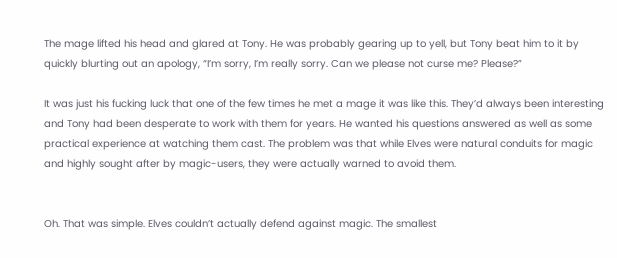The mage lifted his head and glared at Tony. He was probably gearing up to yell, but Tony beat him to it by quickly blurting out an apology, “I’m sorry, I’m really sorry. Can we please not curse me? Please?”

It was just his fucking luck that one of the few times he met a mage it was like this. They’d always been interesting and Tony had been desperate to work with them for years. He wanted his questions answered as well as some practical experience at watching them cast. The problem was that while Elves were natural conduits for magic and highly sought after by magic-users, they were actually warned to avoid them.


Oh. That was simple. Elves couldn’t actually defend against magic. The smallest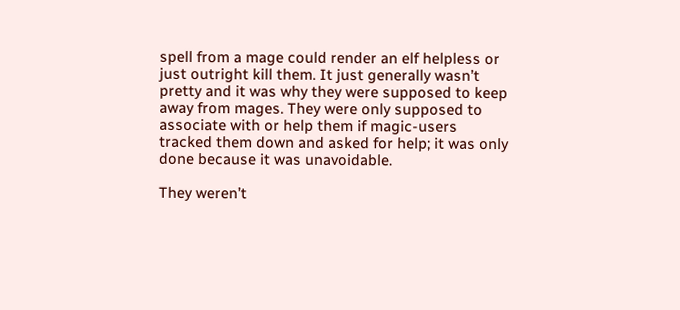spell from a mage could render an elf helpless or just outright kill them. It just generally wasn’t pretty and it was why they were supposed to keep away from mages. They were only supposed to associate with or help them if magic-users tracked them down and asked for help; it was only done because it was unavoidable.

They weren’t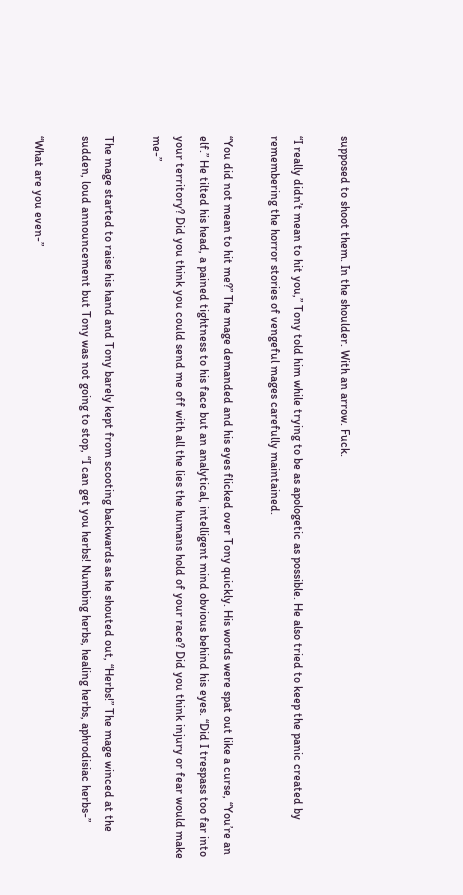supposed to shoot them. In the shoulder. With an arrow. Fuck.

“I really didn’t mean to hit you,” Tony told him while trying to be as apologetic as possible. He also tried to keep the panic created by remembering the horror stories of vengeful mages carefully maintained.

“You did not mean to hit me?” The mage demanded and his eyes flicked over Tony quickly. His words were spat out like a curse, “You’re an elf.” He tilted his head, a pained tightness to his face but an analytical, intelligent mind obvious behind his eyes. “Did I trespass too far into your territory? Did you think you could send me off with all the lies the humans hold of your race? Did you think injury or fear would make me-”

The mage started to raise his hand and Tony barely kept from scooting backwards as he shouted out, “Herbs!” The mage winced at the sudden, loud announcement but Tony was not going to stop, “I can get you herbs! Numbing herbs, healing herbs, aphrodisiac herbs-”

“What are you even-”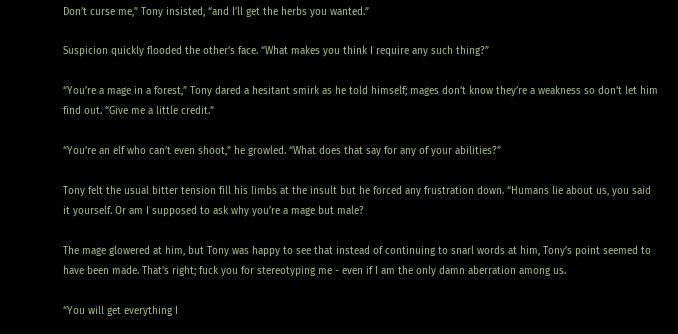Don’t curse me,” Tony insisted, “and I’ll get the herbs you wanted.”

Suspicion quickly flooded the other’s face. “What makes you think I require any such thing?”

“You’re a mage in a forest,” Tony dared a hesitant smirk as he told himself; mages don’t know they’re a weakness so don’t let him find out. “Give me a little credit.”

“You’re an elf who can’t even shoot,” he growled. “What does that say for any of your abilities?”

Tony felt the usual bitter tension fill his limbs at the insult but he forced any frustration down. “Humans lie about us, you said it yourself. Or am I supposed to ask why you’re a mage but male?

The mage glowered at him, but Tony was happy to see that instead of continuing to snarl words at him, Tony’s point seemed to have been made. That’s right; fuck you for stereotyping me - even if I am the only damn aberration among us.

“You will get everything I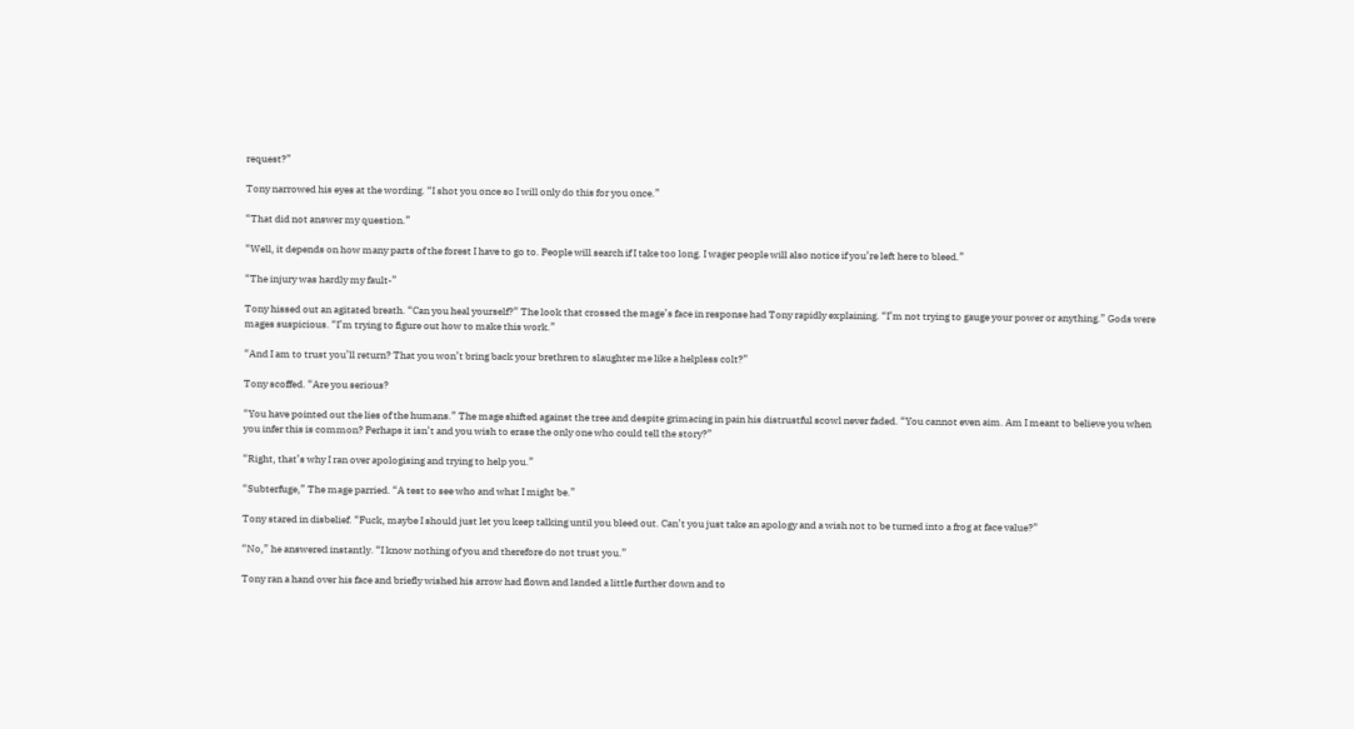request?”

Tony narrowed his eyes at the wording. “I shot you once so I will only do this for you once.”

“That did not answer my question.”

“Well, it depends on how many parts of the forest I have to go to. People will search if I take too long. I wager people will also notice if you’re left here to bleed.”

“The injury was hardly my fault-”

Tony hissed out an agitated breath. “Can you heal yourself?” The look that crossed the mage’s face in response had Tony rapidly explaining. “I’m not trying to gauge your power or anything.” Gods were mages suspicious. “I’m trying to figure out how to make this work.”

“And I am to trust you’ll return? That you won’t bring back your brethren to slaughter me like a helpless colt?”

Tony scoffed. “Are you serious?

“You have pointed out the lies of the humans.” The mage shifted against the tree and despite grimacing in pain his distrustful scowl never faded. “You cannot even aim. Am I meant to believe you when you infer this is common? Perhaps it isn’t and you wish to erase the only one who could tell the story?”

“Right, that’s why I ran over apologising and trying to help you.”

“Subterfuge,” The mage parried. “A test to see who and what I might be.”

Tony stared in disbelief. “Fuck, maybe I should just let you keep talking until you bleed out. Can’t you just take an apology and a wish not to be turned into a frog at face value?”

“No,” he answered instantly. “I know nothing of you and therefore do not trust you.”

Tony ran a hand over his face and briefly wished his arrow had flown and landed a little further down and to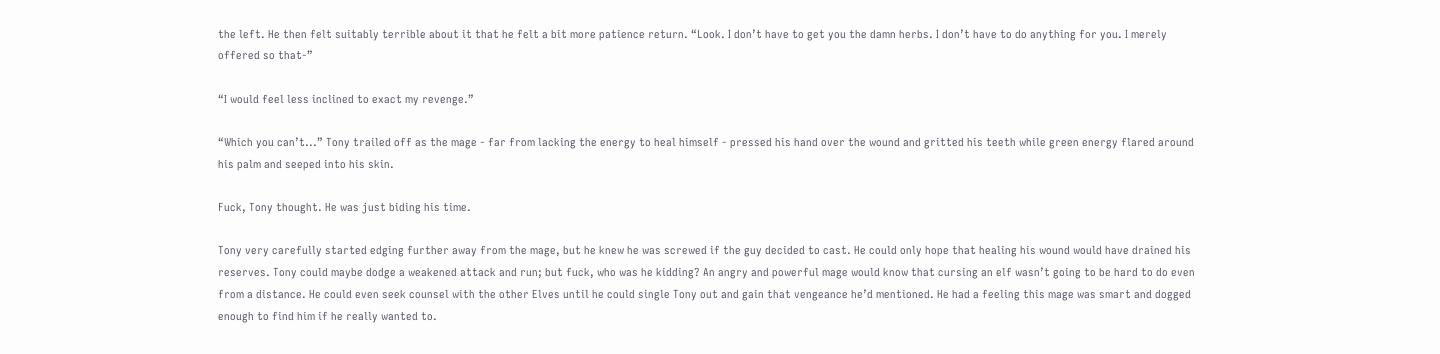the left. He then felt suitably terrible about it that he felt a bit more patience return. “Look. I don’t have to get you the damn herbs. I don’t have to do anything for you. I merely offered so that-”

“I would feel less inclined to exact my revenge.”

“Which you can’t...” Tony trailed off as the mage - far from lacking the energy to heal himself - pressed his hand over the wound and gritted his teeth while green energy flared around his palm and seeped into his skin.

Fuck, Tony thought. He was just biding his time.

Tony very carefully started edging further away from the mage, but he knew he was screwed if the guy decided to cast. He could only hope that healing his wound would have drained his reserves. Tony could maybe dodge a weakened attack and run; but fuck, who was he kidding? An angry and powerful mage would know that cursing an elf wasn’t going to be hard to do even from a distance. He could even seek counsel with the other Elves until he could single Tony out and gain that vengeance he’d mentioned. He had a feeling this mage was smart and dogged enough to find him if he really wanted to.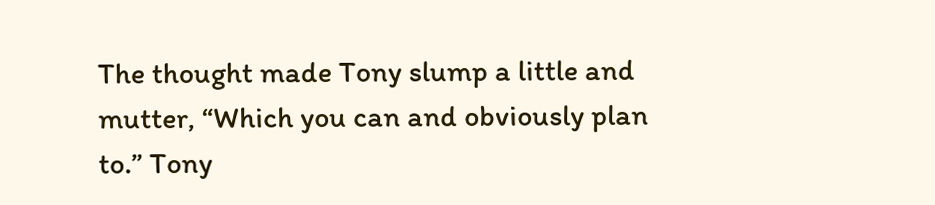The thought made Tony slump a little and mutter, “Which you can and obviously plan to.” Tony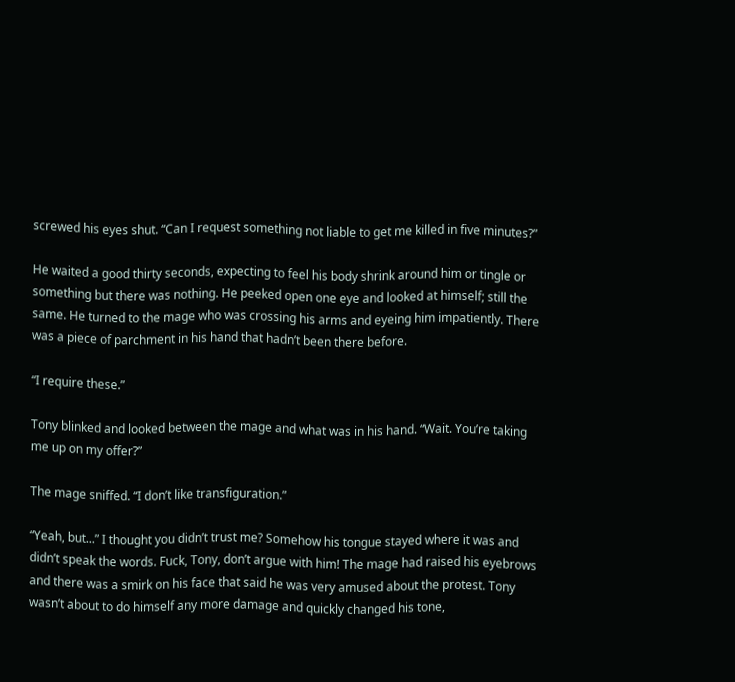screwed his eyes shut. “Can I request something not liable to get me killed in five minutes?”

He waited a good thirty seconds, expecting to feel his body shrink around him or tingle or something but there was nothing. He peeked open one eye and looked at himself; still the same. He turned to the mage who was crossing his arms and eyeing him impatiently. There was a piece of parchment in his hand that hadn’t been there before.

“I require these.”

Tony blinked and looked between the mage and what was in his hand. “Wait. You’re taking me up on my offer?”

The mage sniffed. “I don’t like transfiguration.”

“Yeah, but...” I thought you didn’t trust me? Somehow his tongue stayed where it was and didn’t speak the words. Fuck, Tony, don’t argue with him! The mage had raised his eyebrows and there was a smirk on his face that said he was very amused about the protest. Tony wasn’t about to do himself any more damage and quickly changed his tone,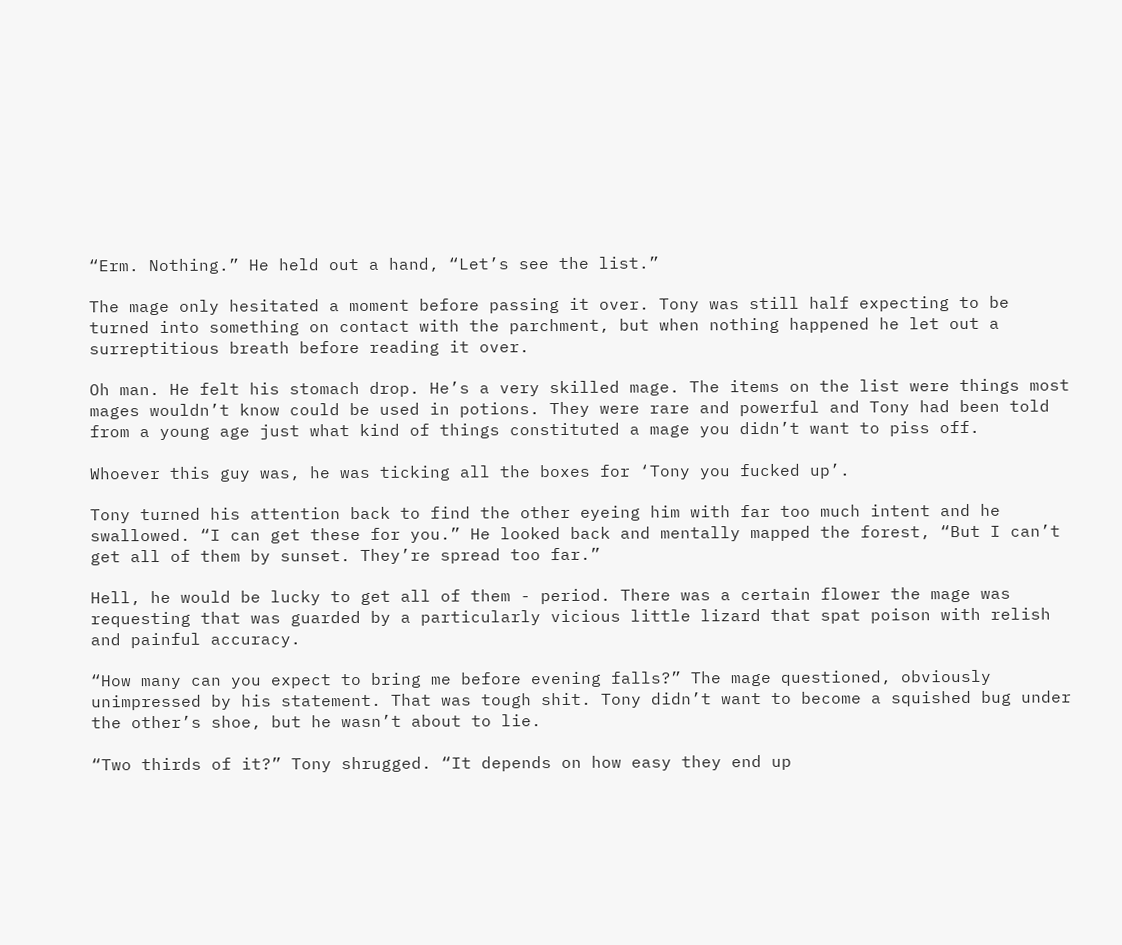“Erm. Nothing.” He held out a hand, “Let’s see the list.”

The mage only hesitated a moment before passing it over. Tony was still half expecting to be turned into something on contact with the parchment, but when nothing happened he let out a surreptitious breath before reading it over.

Oh man. He felt his stomach drop. He’s a very skilled mage. The items on the list were things most mages wouldn’t know could be used in potions. They were rare and powerful and Tony had been told from a young age just what kind of things constituted a mage you didn’t want to piss off.

Whoever this guy was, he was ticking all the boxes for ‘Tony you fucked up’.

Tony turned his attention back to find the other eyeing him with far too much intent and he swallowed. “I can get these for you.” He looked back and mentally mapped the forest, “But I can’t get all of them by sunset. They’re spread too far.”

Hell, he would be lucky to get all of them - period. There was a certain flower the mage was requesting that was guarded by a particularly vicious little lizard that spat poison with relish and painful accuracy.

“How many can you expect to bring me before evening falls?” The mage questioned, obviously unimpressed by his statement. That was tough shit. Tony didn’t want to become a squished bug under the other’s shoe, but he wasn’t about to lie.

“Two thirds of it?” Tony shrugged. “It depends on how easy they end up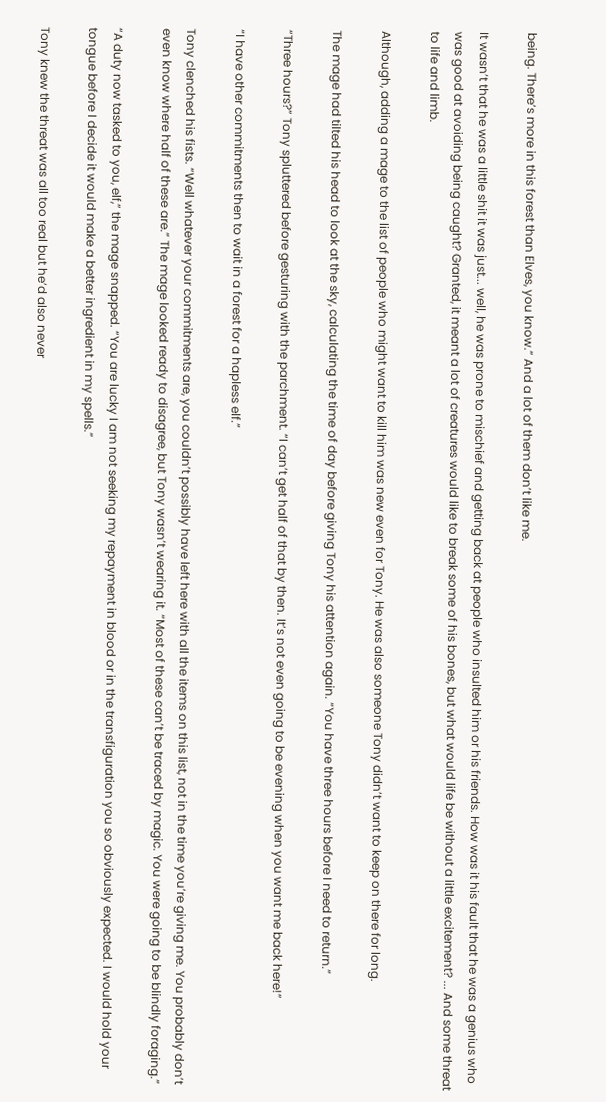being. There’s more in this forest than Elves, you know.” And a lot of them don’t like me.

It wasn’t that he was a little shit it was just... well, he was prone to mischief and getting back at people who insulted him or his friends. How was it his fault that he was a genius who was good at avoiding being caught? Granted, it meant a lot of creatures would like to break some of his bones, but what would life be without a little excitement? ... And some threat to life and limb.

Although, adding a mage to the list of people who might want to kill him was new even for Tony. He was also someone Tony didn’t want to keep on there for long.

The mage had tilted his head to look at the sky, calculating the time of day before giving Tony his attention again. “You have three hours before I need to return.”

“Three hours?” Tony spluttered before gesturing with the parchment. “I can’t get half of that by then. It’s not even going to be evening when you want me back here!”

“I have other commitments then to wait in a forest for a hapless elf.”

Tony clenched his fists. “Well whatever your commitments are, you couldn’t possibly have left here with all the items on this list, not in the time you’re giving me. You probably don’t even know where half of these are.” The mage looked ready to disagree, but Tony wasn’t wearing it. “Most of these can’t be traced by magic. You were going to be blindly foraging.”

“A duty now tasked to you, elf,” the mage snapped. “You are lucky I am not seeking my repayment in blood or in the transfiguration you so obviously expected. I would hold your tongue before I decide it would make a better ingredient in my spells.”

Tony knew the threat was all too real but he’d also never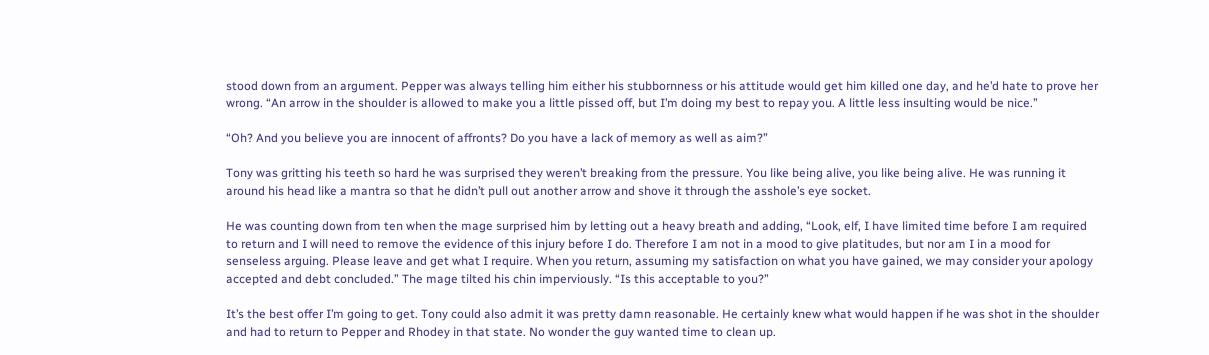stood down from an argument. Pepper was always telling him either his stubbornness or his attitude would get him killed one day, and he’d hate to prove her wrong. “An arrow in the shoulder is allowed to make you a little pissed off, but I’m doing my best to repay you. A little less insulting would be nice.”

“Oh? And you believe you are innocent of affronts? Do you have a lack of memory as well as aim?”

Tony was gritting his teeth so hard he was surprised they weren’t breaking from the pressure. You like being alive, you like being alive. He was running it around his head like a mantra so that he didn’t pull out another arrow and shove it through the asshole’s eye socket.

He was counting down from ten when the mage surprised him by letting out a heavy breath and adding, “Look, elf, I have limited time before I am required to return and I will need to remove the evidence of this injury before I do. Therefore I am not in a mood to give platitudes, but nor am I in a mood for senseless arguing. Please leave and get what I require. When you return, assuming my satisfaction on what you have gained, we may consider your apology accepted and debt concluded.” The mage tilted his chin imperviously. “Is this acceptable to you?”

It’s the best offer I’m going to get. Tony could also admit it was pretty damn reasonable. He certainly knew what would happen if he was shot in the shoulder and had to return to Pepper and Rhodey in that state. No wonder the guy wanted time to clean up.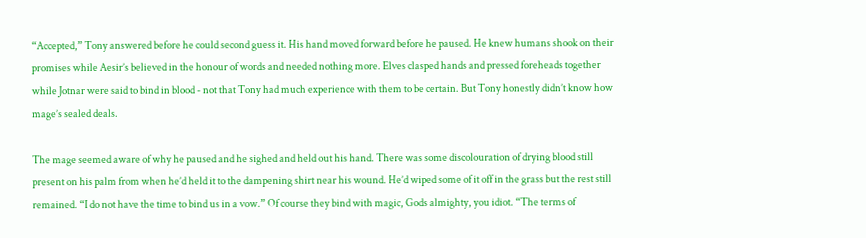“Accepted,” Tony answered before he could second guess it. His hand moved forward before he paused. He knew humans shook on their promises while Aesir’s believed in the honour of words and needed nothing more. Elves clasped hands and pressed foreheads together while Jotnar were said to bind in blood - not that Tony had much experience with them to be certain. But Tony honestly didn’t know how mage’s sealed deals.

The mage seemed aware of why he paused and he sighed and held out his hand. There was some discolouration of drying blood still present on his palm from when he’d held it to the dampening shirt near his wound. He’d wiped some of it off in the grass but the rest still remained. “I do not have the time to bind us in a vow.” Of course they bind with magic, Gods almighty, you idiot. “The terms of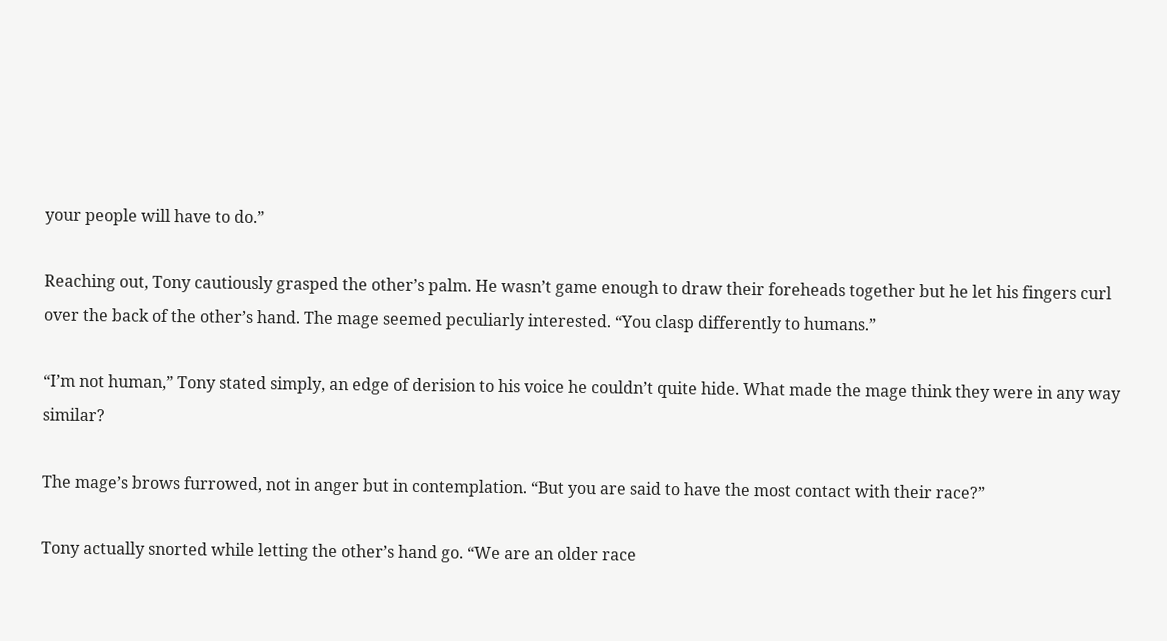your people will have to do.”

Reaching out, Tony cautiously grasped the other’s palm. He wasn’t game enough to draw their foreheads together but he let his fingers curl over the back of the other’s hand. The mage seemed peculiarly interested. “You clasp differently to humans.”

“I’m not human,” Tony stated simply, an edge of derision to his voice he couldn’t quite hide. What made the mage think they were in any way similar?

The mage’s brows furrowed, not in anger but in contemplation. “But you are said to have the most contact with their race?”

Tony actually snorted while letting the other’s hand go. “We are an older race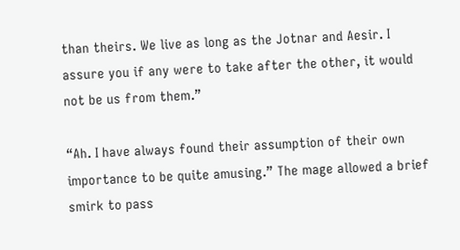than theirs. We live as long as the Jotnar and Aesir. I assure you if any were to take after the other, it would not be us from them.”

“Ah. I have always found their assumption of their own importance to be quite amusing.” The mage allowed a brief smirk to pass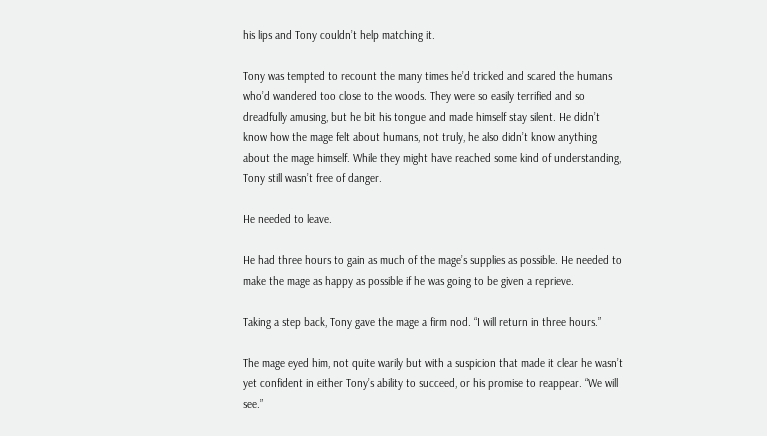his lips and Tony couldn’t help matching it.

Tony was tempted to recount the many times he’d tricked and scared the humans who’d wandered too close to the woods. They were so easily terrified and so dreadfully amusing, but he bit his tongue and made himself stay silent. He didn’t know how the mage felt about humans, not truly, he also didn’t know anything about the mage himself. While they might have reached some kind of understanding, Tony still wasn’t free of danger.

He needed to leave.

He had three hours to gain as much of the mage’s supplies as possible. He needed to make the mage as happy as possible if he was going to be given a reprieve.

Taking a step back, Tony gave the mage a firm nod. “I will return in three hours.”

The mage eyed him, not quite warily but with a suspicion that made it clear he wasn’t yet confident in either Tony’s ability to succeed, or his promise to reappear. “We will see.”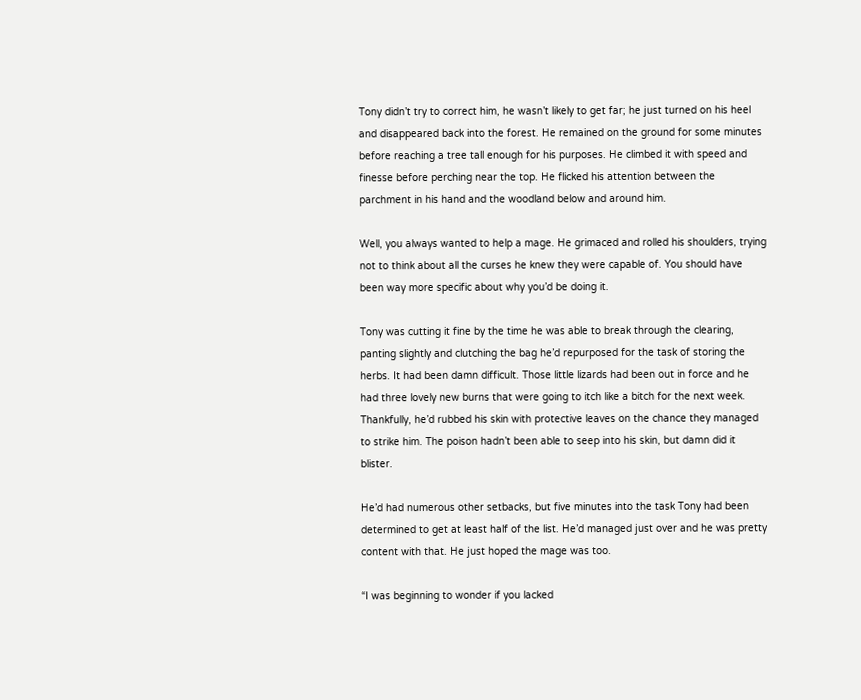Tony didn’t try to correct him, he wasn’t likely to get far; he just turned on his heel and disappeared back into the forest. He remained on the ground for some minutes before reaching a tree tall enough for his purposes. He climbed it with speed and finesse before perching near the top. He flicked his attention between the parchment in his hand and the woodland below and around him.

Well, you always wanted to help a mage. He grimaced and rolled his shoulders, trying not to think about all the curses he knew they were capable of. You should have been way more specific about why you’d be doing it.

Tony was cutting it fine by the time he was able to break through the clearing, panting slightly and clutching the bag he’d repurposed for the task of storing the herbs. It had been damn difficult. Those little lizards had been out in force and he had three lovely new burns that were going to itch like a bitch for the next week. Thankfully, he’d rubbed his skin with protective leaves on the chance they managed to strike him. The poison hadn’t been able to seep into his skin, but damn did it blister.

He’d had numerous other setbacks, but five minutes into the task Tony had been determined to get at least half of the list. He’d managed just over and he was pretty content with that. He just hoped the mage was too.

“I was beginning to wonder if you lacked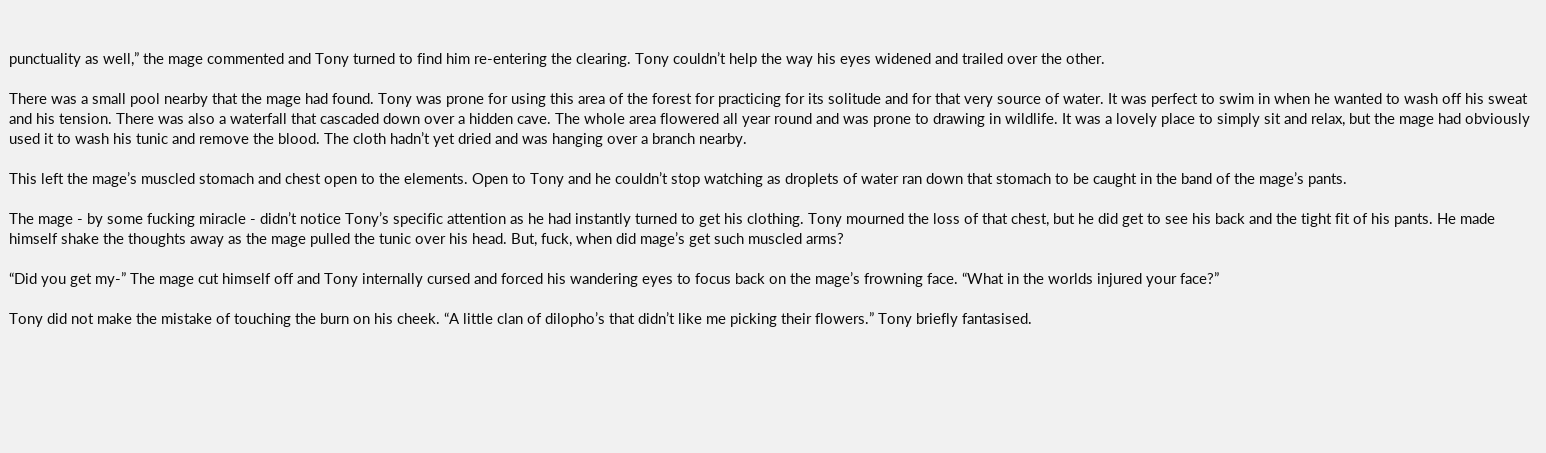punctuality as well,” the mage commented and Tony turned to find him re-entering the clearing. Tony couldn’t help the way his eyes widened and trailed over the other.

There was a small pool nearby that the mage had found. Tony was prone for using this area of the forest for practicing for its solitude and for that very source of water. It was perfect to swim in when he wanted to wash off his sweat and his tension. There was also a waterfall that cascaded down over a hidden cave. The whole area flowered all year round and was prone to drawing in wildlife. It was a lovely place to simply sit and relax, but the mage had obviously used it to wash his tunic and remove the blood. The cloth hadn’t yet dried and was hanging over a branch nearby.

This left the mage’s muscled stomach and chest open to the elements. Open to Tony and he couldn’t stop watching as droplets of water ran down that stomach to be caught in the band of the mage’s pants.

The mage - by some fucking miracle - didn’t notice Tony’s specific attention as he had instantly turned to get his clothing. Tony mourned the loss of that chest, but he did get to see his back and the tight fit of his pants. He made himself shake the thoughts away as the mage pulled the tunic over his head. But, fuck, when did mage’s get such muscled arms?

“Did you get my-” The mage cut himself off and Tony internally cursed and forced his wandering eyes to focus back on the mage’s frowning face. “What in the worlds injured your face?”

Tony did not make the mistake of touching the burn on his cheek. “A little clan of dilopho’s that didn’t like me picking their flowers.” Tony briefly fantasised.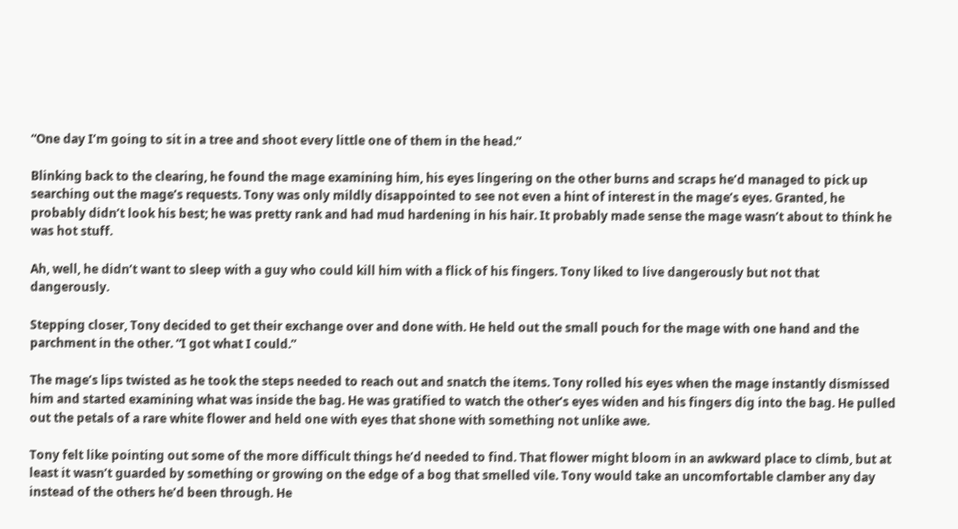“One day I’m going to sit in a tree and shoot every little one of them in the head.”

Blinking back to the clearing, he found the mage examining him, his eyes lingering on the other burns and scraps he’d managed to pick up searching out the mage’s requests. Tony was only mildly disappointed to see not even a hint of interest in the mage’s eyes. Granted, he probably didn’t look his best; he was pretty rank and had mud hardening in his hair. It probably made sense the mage wasn’t about to think he was hot stuff.

Ah, well, he didn’t want to sleep with a guy who could kill him with a flick of his fingers. Tony liked to live dangerously but not that dangerously.

Stepping closer, Tony decided to get their exchange over and done with. He held out the small pouch for the mage with one hand and the parchment in the other. “I got what I could.”

The mage’s lips twisted as he took the steps needed to reach out and snatch the items. Tony rolled his eyes when the mage instantly dismissed him and started examining what was inside the bag. He was gratified to watch the other’s eyes widen and his fingers dig into the bag. He pulled out the petals of a rare white flower and held one with eyes that shone with something not unlike awe.

Tony felt like pointing out some of the more difficult things he’d needed to find. That flower might bloom in an awkward place to climb, but at least it wasn’t guarded by something or growing on the edge of a bog that smelled vile. Tony would take an uncomfortable clamber any day instead of the others he’d been through. He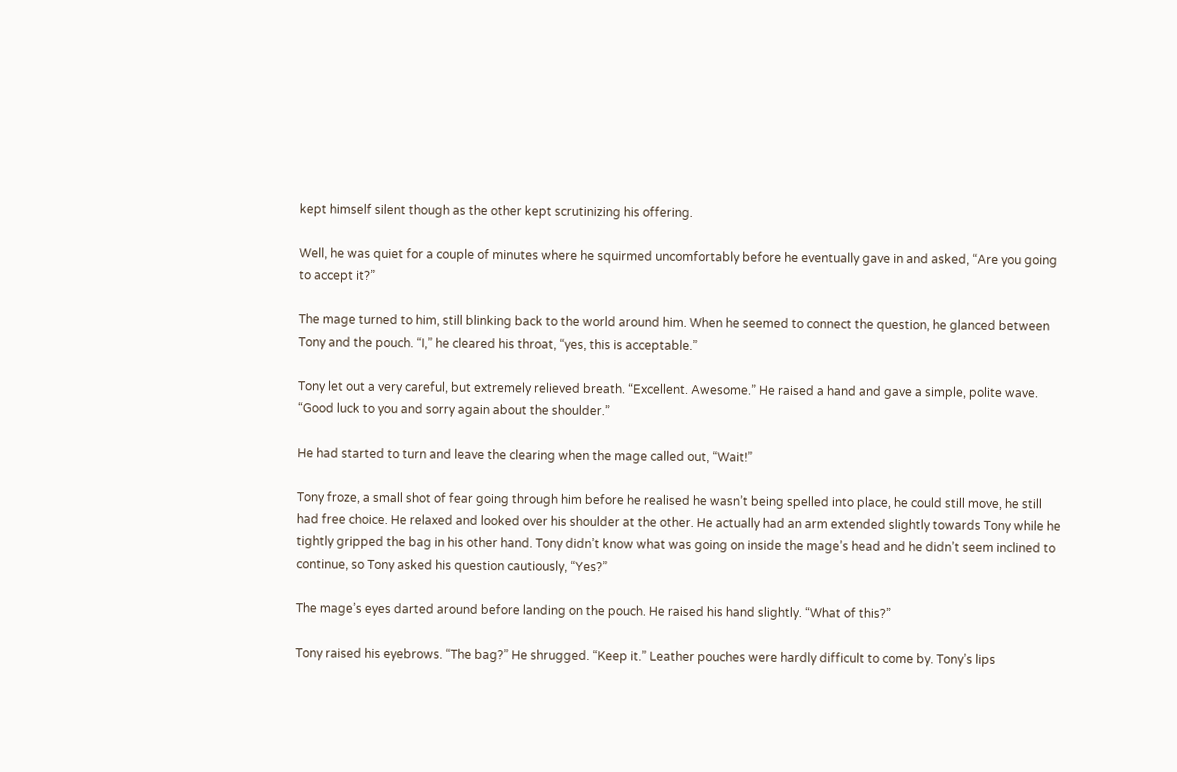kept himself silent though as the other kept scrutinizing his offering.

Well, he was quiet for a couple of minutes where he squirmed uncomfortably before he eventually gave in and asked, “Are you going to accept it?”

The mage turned to him, still blinking back to the world around him. When he seemed to connect the question, he glanced between Tony and the pouch. “I,” he cleared his throat, “yes, this is acceptable.”

Tony let out a very careful, but extremely relieved breath. “Excellent. Awesome.” He raised a hand and gave a simple, polite wave. “Good luck to you and sorry again about the shoulder.”

He had started to turn and leave the clearing when the mage called out, “Wait!”

Tony froze, a small shot of fear going through him before he realised he wasn’t being spelled into place, he could still move, he still had free choice. He relaxed and looked over his shoulder at the other. He actually had an arm extended slightly towards Tony while he tightly gripped the bag in his other hand. Tony didn’t know what was going on inside the mage’s head and he didn’t seem inclined to continue, so Tony asked his question cautiously, “Yes?”

The mage’s eyes darted around before landing on the pouch. He raised his hand slightly. “What of this?”

Tony raised his eyebrows. “The bag?” He shrugged. “Keep it.” Leather pouches were hardly difficult to come by. Tony’s lips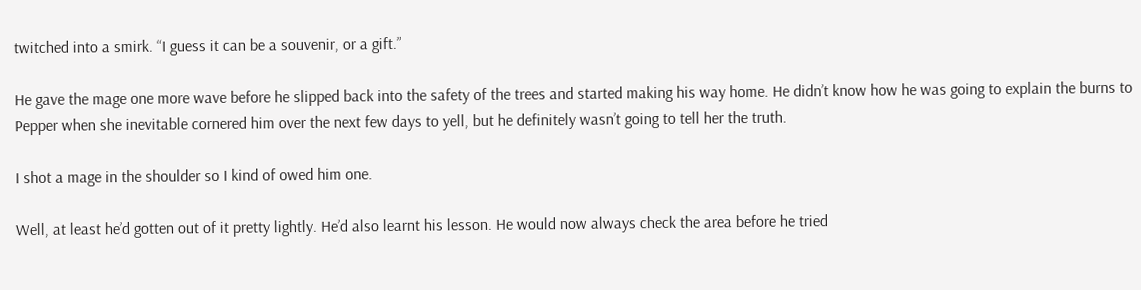twitched into a smirk. “I guess it can be a souvenir, or a gift.”

He gave the mage one more wave before he slipped back into the safety of the trees and started making his way home. He didn’t know how he was going to explain the burns to Pepper when she inevitable cornered him over the next few days to yell, but he definitely wasn’t going to tell her the truth.

I shot a mage in the shoulder so I kind of owed him one.

Well, at least he’d gotten out of it pretty lightly. He’d also learnt his lesson. He would now always check the area before he tried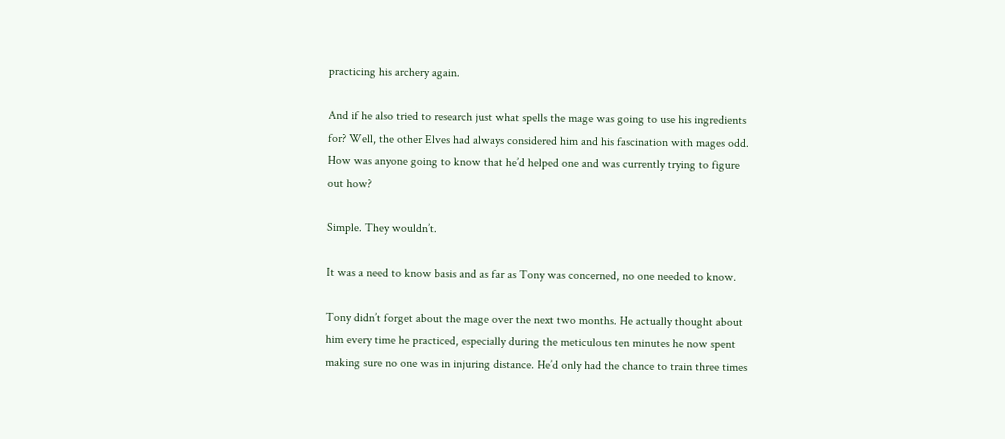practicing his archery again.

And if he also tried to research just what spells the mage was going to use his ingredients for? Well, the other Elves had always considered him and his fascination with mages odd. How was anyone going to know that he’d helped one and was currently trying to figure out how?

Simple. They wouldn’t.

It was a need to know basis and as far as Tony was concerned, no one needed to know.

Tony didn’t forget about the mage over the next two months. He actually thought about him every time he practiced, especially during the meticulous ten minutes he now spent making sure no one was in injuring distance. He’d only had the chance to train three times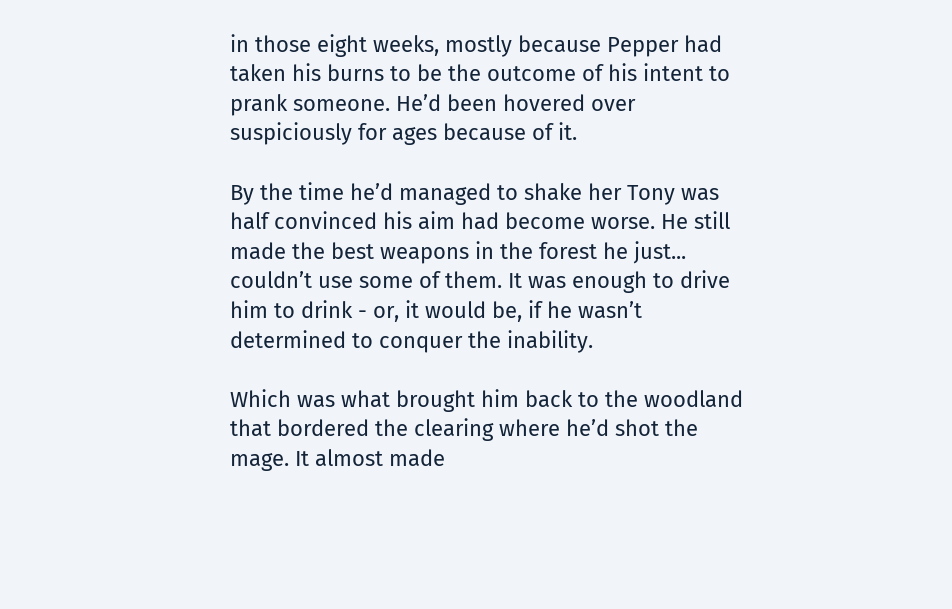in those eight weeks, mostly because Pepper had taken his burns to be the outcome of his intent to prank someone. He’d been hovered over suspiciously for ages because of it.

By the time he’d managed to shake her Tony was half convinced his aim had become worse. He still made the best weapons in the forest he just... couldn’t use some of them. It was enough to drive him to drink - or, it would be, if he wasn’t determined to conquer the inability.

Which was what brought him back to the woodland that bordered the clearing where he’d shot the mage. It almost made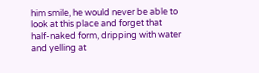him smile, he would never be able to look at this place and forget that half-naked form, dripping with water and yelling at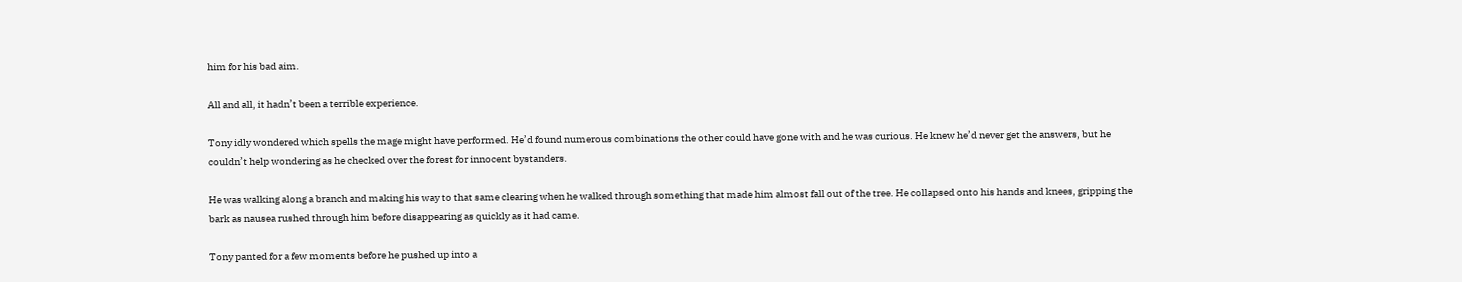him for his bad aim.

All and all, it hadn’t been a terrible experience.

Tony idly wondered which spells the mage might have performed. He’d found numerous combinations the other could have gone with and he was curious. He knew he’d never get the answers, but he couldn’t help wondering as he checked over the forest for innocent bystanders.

He was walking along a branch and making his way to that same clearing when he walked through something that made him almost fall out of the tree. He collapsed onto his hands and knees, gripping the bark as nausea rushed through him before disappearing as quickly as it had came.

Tony panted for a few moments before he pushed up into a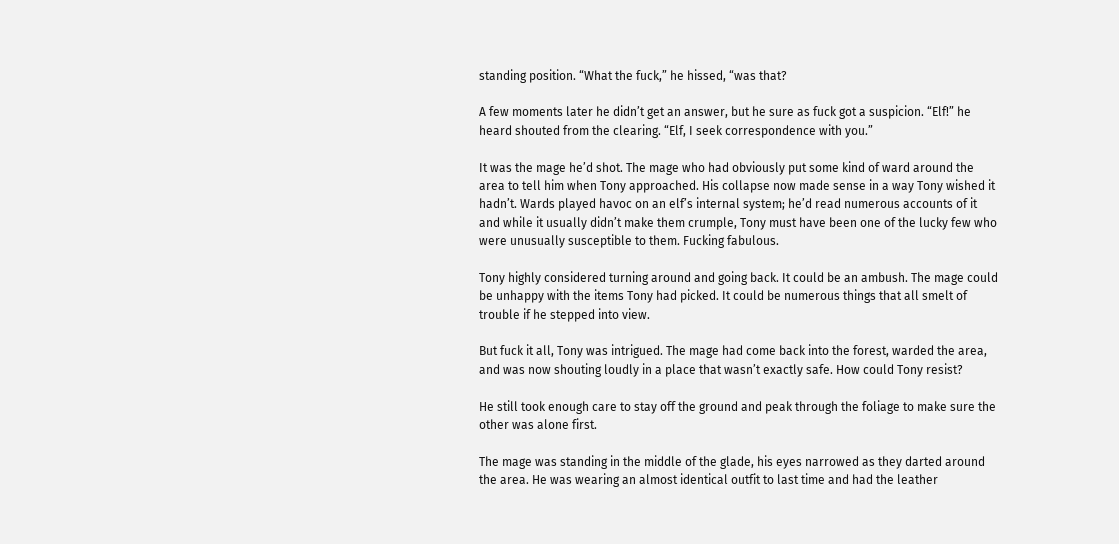standing position. “What the fuck,” he hissed, “was that?

A few moments later he didn’t get an answer, but he sure as fuck got a suspicion. “Elf!” he heard shouted from the clearing. “Elf, I seek correspondence with you.”

It was the mage he’d shot. The mage who had obviously put some kind of ward around the area to tell him when Tony approached. His collapse now made sense in a way Tony wished it hadn’t. Wards played havoc on an elf’s internal system; he’d read numerous accounts of it and while it usually didn’t make them crumple, Tony must have been one of the lucky few who were unusually susceptible to them. Fucking fabulous.

Tony highly considered turning around and going back. It could be an ambush. The mage could be unhappy with the items Tony had picked. It could be numerous things that all smelt of trouble if he stepped into view.

But fuck it all, Tony was intrigued. The mage had come back into the forest, warded the area, and was now shouting loudly in a place that wasn’t exactly safe. How could Tony resist?

He still took enough care to stay off the ground and peak through the foliage to make sure the other was alone first.

The mage was standing in the middle of the glade, his eyes narrowed as they darted around the area. He was wearing an almost identical outfit to last time and had the leather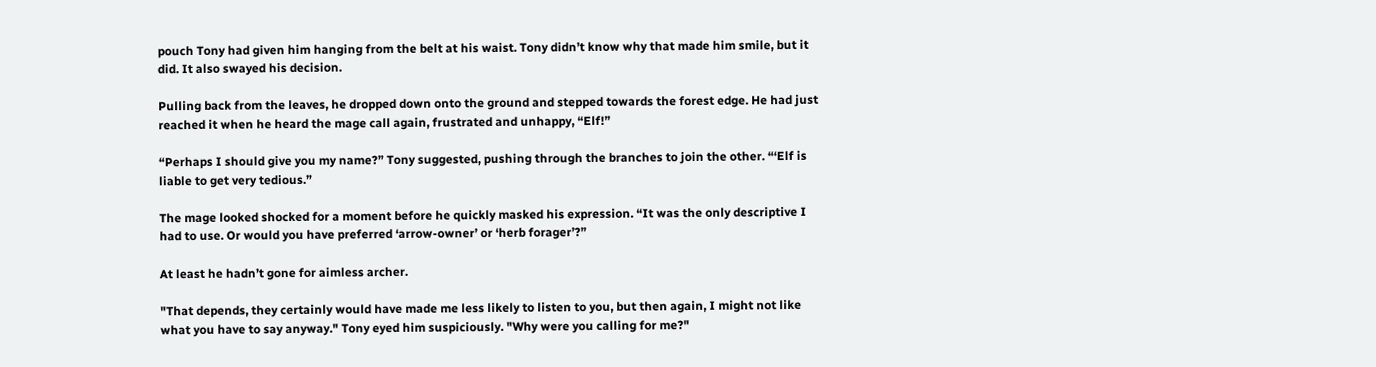pouch Tony had given him hanging from the belt at his waist. Tony didn’t know why that made him smile, but it did. It also swayed his decision.

Pulling back from the leaves, he dropped down onto the ground and stepped towards the forest edge. He had just reached it when he heard the mage call again, frustrated and unhappy, “Elf!”

“Perhaps I should give you my name?” Tony suggested, pushing through the branches to join the other. “‘Elf is liable to get very tedious.”

The mage looked shocked for a moment before he quickly masked his expression. “It was the only descriptive I had to use. Or would you have preferred ‘arrow-owner’ or ‘herb forager’?”

At least he hadn’t gone for aimless archer.

"That depends, they certainly would have made me less likely to listen to you, but then again, I might not like what you have to say anyway." Tony eyed him suspiciously. "Why were you calling for me?"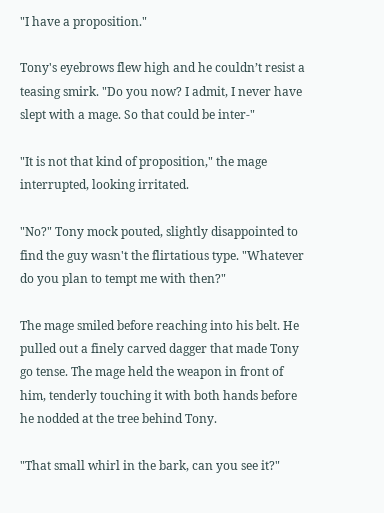"I have a proposition."

Tony's eyebrows flew high and he couldn’t resist a teasing smirk. "Do you now? I admit, I never have slept with a mage. So that could be inter-"

"It is not that kind of proposition," the mage interrupted, looking irritated.

"No?" Tony mock pouted, slightly disappointed to find the guy wasn't the flirtatious type. "Whatever do you plan to tempt me with then?"

The mage smiled before reaching into his belt. He pulled out a finely carved dagger that made Tony go tense. The mage held the weapon in front of him, tenderly touching it with both hands before he nodded at the tree behind Tony.

"That small whirl in the bark, can you see it?"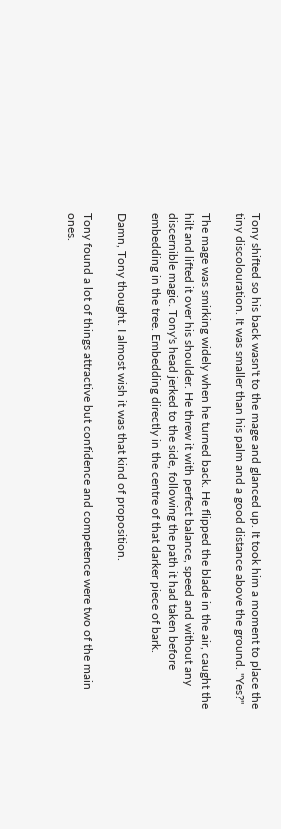Tony shifted so his back wasn't to the mage and glanced up. It took him a moment to place the tiny discolouration. It was smaller than his palm and a good distance above the ground. "Yes?"

The mage was smirking widely when he turned back. He flipped the blade in the air, caught the hilt and lifted it over his shoulder. He threw it with perfect balance, speed and without any discernible magic. Tony's head jerked to the side, following the path it had taken before embedding in the tree. Embedding directly in the centre of that darker piece of bark.

Damn, Tony thought. I almost wish it was that kind of proposition.

Tony found a lot of things attractive but confidence and competence were two of the main ones.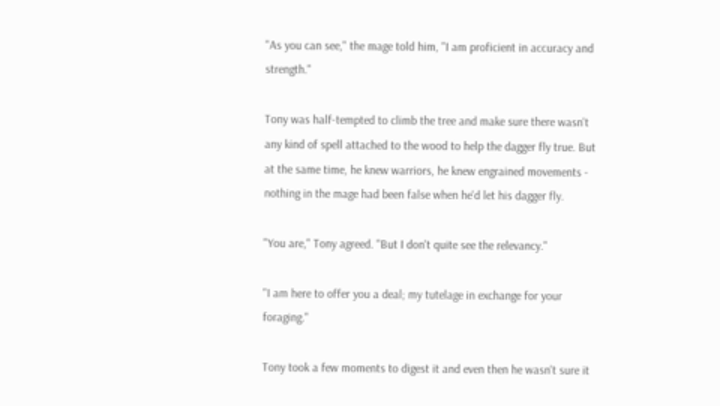"As you can see," the mage told him, "I am proficient in accuracy and strength."

Tony was half-tempted to climb the tree and make sure there wasn't any kind of spell attached to the wood to help the dagger fly true. But at the same time, he knew warriors, he knew engrained movements - nothing in the mage had been false when he'd let his dagger fly.

"You are," Tony agreed. "But I don't quite see the relevancy."

"I am here to offer you a deal; my tutelage in exchange for your foraging."

Tony took a few moments to digest it and even then he wasn't sure it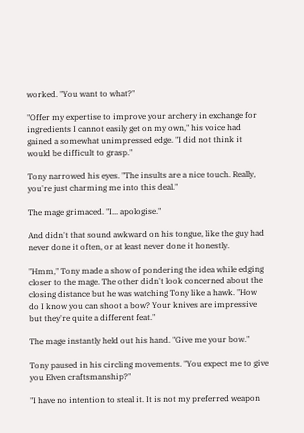worked. "You want to what?"

"Offer my expertise to improve your archery in exchange for ingredients I cannot easily get on my own," his voice had gained a somewhat unimpressed edge. "I did not think it would be difficult to grasp."

Tony narrowed his eyes. "The insults are a nice touch. Really, you're just charming me into this deal."

The mage grimaced. "I... apologise."

And didn't that sound awkward on his tongue, like the guy had never done it often, or at least never done it honestly.

"Hmm," Tony made a show of pondering the idea while edging closer to the mage. The other didn't look concerned about the closing distance but he was watching Tony like a hawk. "How do I know you can shoot a bow? Your knives are impressive but they're quite a different feat."

The mage instantly held out his hand. "Give me your bow."

Tony paused in his circling movements. "You expect me to give you Elven craftsmanship?"

"I have no intention to steal it. It is not my preferred weapon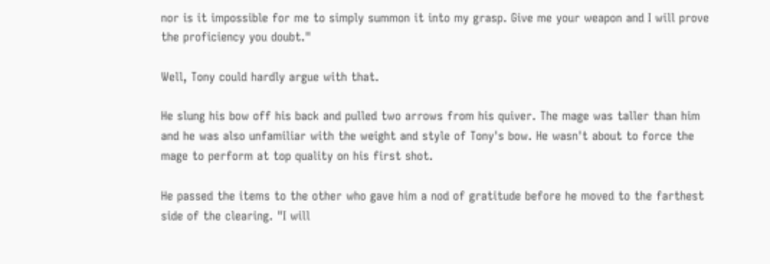nor is it impossible for me to simply summon it into my grasp. Give me your weapon and I will prove the proficiency you doubt."

Well, Tony could hardly argue with that.

He slung his bow off his back and pulled two arrows from his quiver. The mage was taller than him and he was also unfamiliar with the weight and style of Tony's bow. He wasn't about to force the mage to perform at top quality on his first shot.

He passed the items to the other who gave him a nod of gratitude before he moved to the farthest side of the clearing. "I will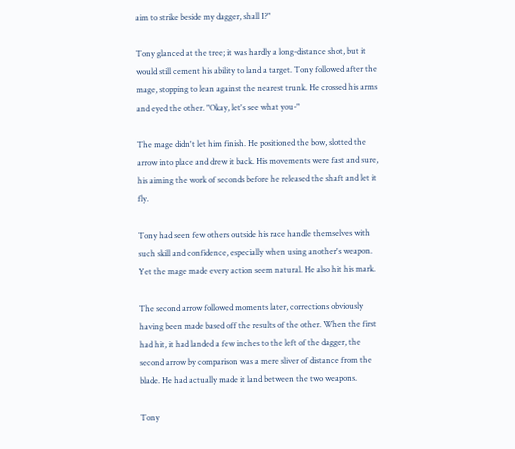aim to strike beside my dagger, shall I?"

Tony glanced at the tree; it was hardly a long-distance shot, but it would still cement his ability to land a target. Tony followed after the mage, stopping to lean against the nearest trunk. He crossed his arms and eyed the other. "Okay, let's see what you-"

The mage didn't let him finish. He positioned the bow, slotted the arrow into place and drew it back. His movements were fast and sure, his aiming the work of seconds before he released the shaft and let it fly.

Tony had seen few others outside his race handle themselves with such skill and confidence, especially when using another's weapon. Yet the mage made every action seem natural. He also hit his mark.

The second arrow followed moments later, corrections obviously having been made based off the results of the other. When the first had hit, it had landed a few inches to the left of the dagger, the second arrow by comparison was a mere sliver of distance from the blade. He had actually made it land between the two weapons.

Tony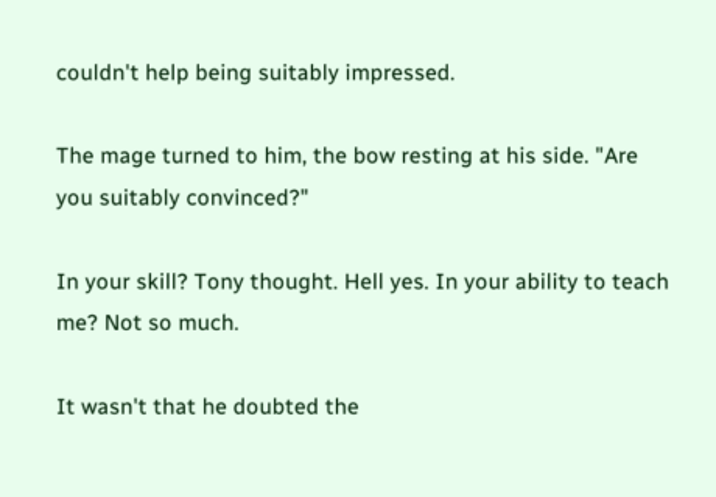couldn't help being suitably impressed.

The mage turned to him, the bow resting at his side. "Are you suitably convinced?"

In your skill? Tony thought. Hell yes. In your ability to teach me? Not so much.

It wasn't that he doubted the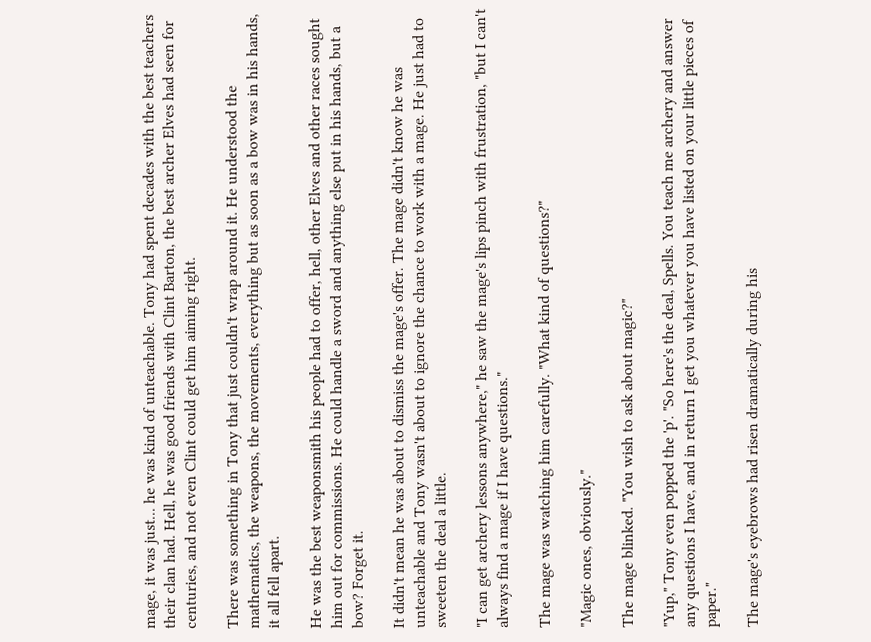mage, it was just... he was kind of unteachable. Tony had spent decades with the best teachers their clan had. Hell, he was good friends with Clint Barton, the best archer Elves had seen for centuries, and not even Clint could get him aiming right.

There was something in Tony that just couldn't wrap around it. He understood the mathematics, the weapons, the movements, everything but as soon as a bow was in his hands, it all fell apart.

He was the best weaponsmith his people had to offer, hell, other Elves and other races sought him out for commissions. He could handle a sword and anything else put in his hands, but a bow? Forget it.

It didn't mean he was about to dismiss the mage's offer. The mage didn't know he was unteachable and Tony wasn't about to ignore the chance to work with a mage. He just had to sweeten the deal a little.

"I can get archery lessons anywhere," he saw the mage's lips pinch with frustration, "but I can't always find a mage if I have questions."

The mage was watching him carefully. "What kind of questions?"

"Magic ones, obviously."

The mage blinked. "You wish to ask about magic?"

"Yup," Tony even popped the 'p'. "So here's the deal, Spells. You teach me archery and answer any questions I have, and in return I get you whatever you have listed on your little pieces of paper."

The mage's eyebrows had risen dramatically during his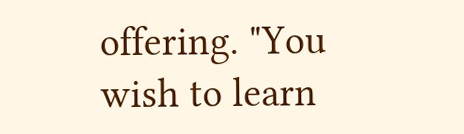offering. "You wish to learn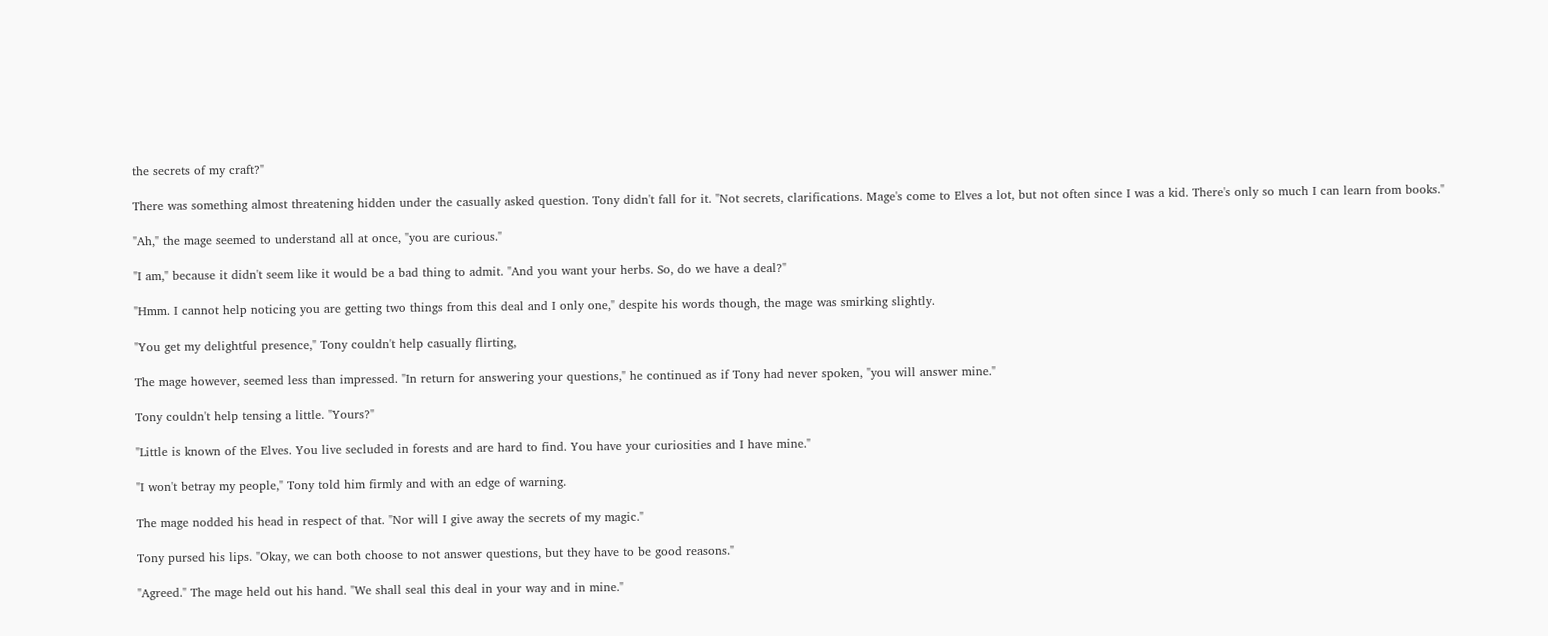the secrets of my craft?"

There was something almost threatening hidden under the casually asked question. Tony didn't fall for it. "Not secrets, clarifications. Mage's come to Elves a lot, but not often since I was a kid. There's only so much I can learn from books."

"Ah," the mage seemed to understand all at once, "you are curious."

"I am," because it didn't seem like it would be a bad thing to admit. "And you want your herbs. So, do we have a deal?"

"Hmm. I cannot help noticing you are getting two things from this deal and I only one," despite his words though, the mage was smirking slightly.

"You get my delightful presence," Tony couldn't help casually flirting,

The mage however, seemed less than impressed. "In return for answering your questions," he continued as if Tony had never spoken, "you will answer mine."

Tony couldn't help tensing a little. "Yours?"

"Little is known of the Elves. You live secluded in forests and are hard to find. You have your curiosities and I have mine."

"I won't betray my people," Tony told him firmly and with an edge of warning.

The mage nodded his head in respect of that. "Nor will I give away the secrets of my magic."

Tony pursed his lips. "Okay, we can both choose to not answer questions, but they have to be good reasons."

"Agreed." The mage held out his hand. "We shall seal this deal in your way and in mine."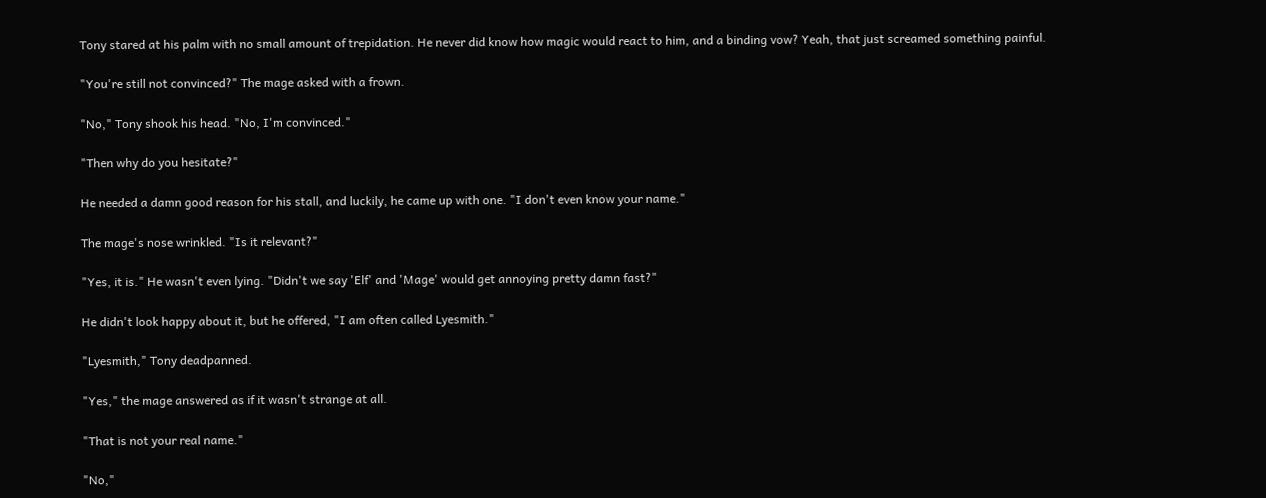Tony stared at his palm with no small amount of trepidation. He never did know how magic would react to him, and a binding vow? Yeah, that just screamed something painful.

"You're still not convinced?" The mage asked with a frown.

"No," Tony shook his head. "No, I'm convinced."

"Then why do you hesitate?"

He needed a damn good reason for his stall, and luckily, he came up with one. "I don't even know your name."

The mage's nose wrinkled. "Is it relevant?"

"Yes, it is." He wasn't even lying. "Didn't we say 'Elf' and 'Mage' would get annoying pretty damn fast?"

He didn't look happy about it, but he offered, "I am often called Lyesmith."

"Lyesmith," Tony deadpanned.

"Yes," the mage answered as if it wasn't strange at all.

"That is not your real name."

"No,"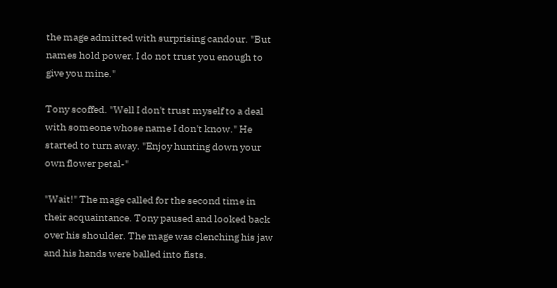the mage admitted with surprising candour. "But names hold power. I do not trust you enough to give you mine."

Tony scoffed. "Well I don't trust myself to a deal with someone whose name I don't know." He started to turn away. "Enjoy hunting down your own flower petal-"

"Wait!" The mage called for the second time in their acquaintance. Tony paused and looked back over his shoulder. The mage was clenching his jaw and his hands were balled into fists.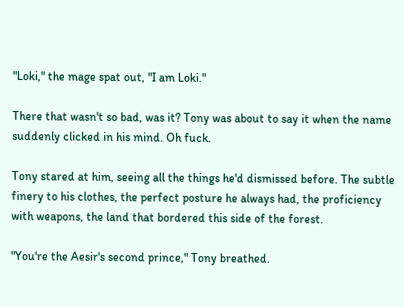"Loki," the mage spat out, "I am Loki."

There that wasn't so bad, was it? Tony was about to say it when the name suddenly clicked in his mind. Oh fuck.

Tony stared at him, seeing all the things he'd dismissed before. The subtle finery to his clothes, the perfect posture he always had, the proficiency with weapons, the land that bordered this side of the forest.

"You're the Aesir's second prince," Tony breathed.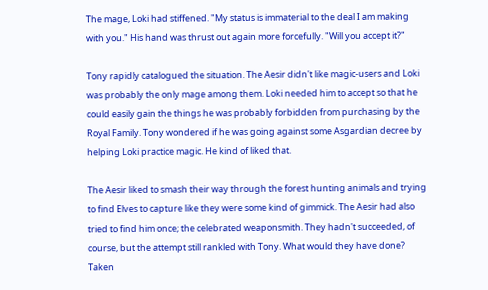The mage, Loki had stiffened. "My status is immaterial to the deal I am making with you." His hand was thrust out again more forcefully. "Will you accept it?"

Tony rapidly catalogued the situation. The Aesir didn't like magic-users and Loki was probably the only mage among them. Loki needed him to accept so that he could easily gain the things he was probably forbidden from purchasing by the Royal Family. Tony wondered if he was going against some Asgardian decree by helping Loki practice magic. He kind of liked that.

The Aesir liked to smash their way through the forest hunting animals and trying to find Elves to capture like they were some kind of gimmick. The Aesir had also tried to find him once; the celebrated weaponsmith. They hadn't succeeded, of course, but the attempt still rankled with Tony. What would they have done? Taken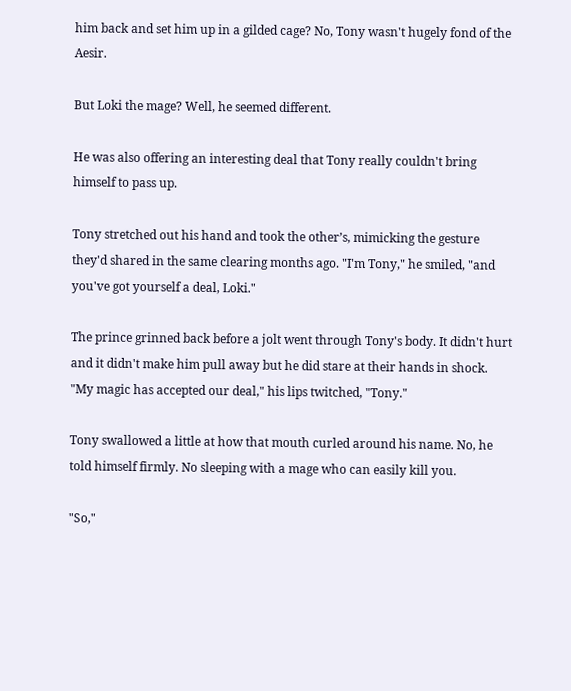him back and set him up in a gilded cage? No, Tony wasn't hugely fond of the Aesir.

But Loki the mage? Well, he seemed different.

He was also offering an interesting deal that Tony really couldn't bring himself to pass up.

Tony stretched out his hand and took the other’s, mimicking the gesture they'd shared in the same clearing months ago. "I'm Tony," he smiled, "and you've got yourself a deal, Loki."

The prince grinned back before a jolt went through Tony's body. It didn't hurt and it didn't make him pull away but he did stare at their hands in shock. "My magic has accepted our deal," his lips twitched, "Tony."

Tony swallowed a little at how that mouth curled around his name. No, he told himself firmly. No sleeping with a mage who can easily kill you.

"So,"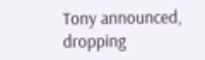Tony announced, dropping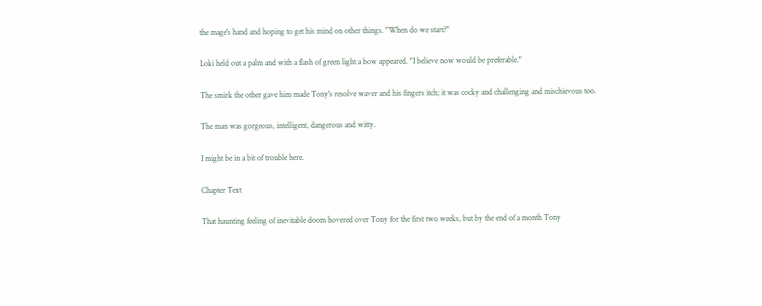the mage's hand and hoping to get his mind on other things. "When do we start?"

Loki held out a palm and with a flash of green light a bow appeared. "I believe now would be preferable."

The smirk the other gave him made Tony's resolve waver and his fingers itch; it was cocky and challenging and mischievous too.

The man was gorgeous, intelligent, dangerous and witty.

I might be in a bit of trouble here.

Chapter Text

That haunting feeling of inevitable doom hovered over Tony for the first two weeks, but by the end of a month Tony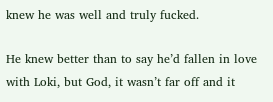knew he was well and truly fucked.

He knew better than to say he’d fallen in love with Loki, but God, it wasn’t far off and it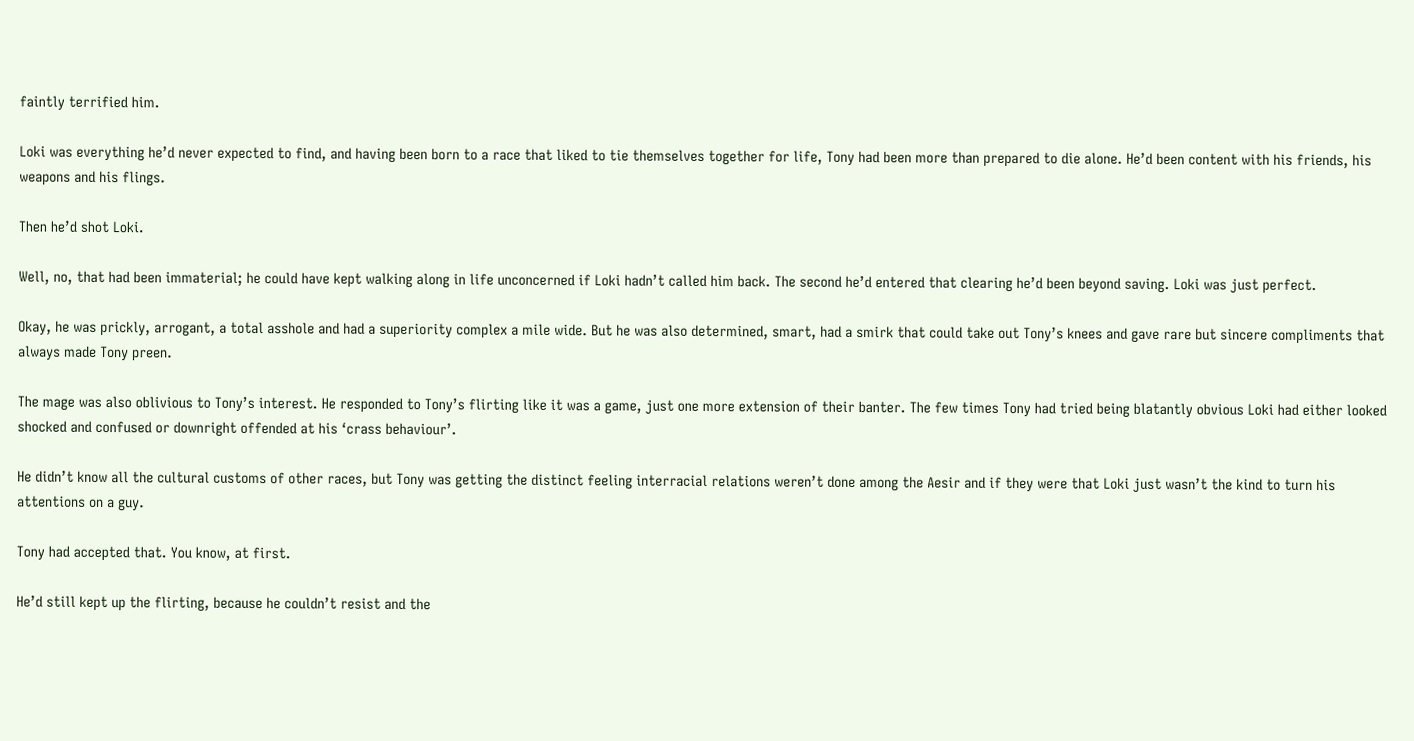faintly terrified him.

Loki was everything he’d never expected to find, and having been born to a race that liked to tie themselves together for life, Tony had been more than prepared to die alone. He’d been content with his friends, his weapons and his flings.

Then he’d shot Loki.

Well, no, that had been immaterial; he could have kept walking along in life unconcerned if Loki hadn’t called him back. The second he’d entered that clearing he’d been beyond saving. Loki was just perfect.

Okay, he was prickly, arrogant, a total asshole and had a superiority complex a mile wide. But he was also determined, smart, had a smirk that could take out Tony’s knees and gave rare but sincere compliments that always made Tony preen.

The mage was also oblivious to Tony’s interest. He responded to Tony’s flirting like it was a game, just one more extension of their banter. The few times Tony had tried being blatantly obvious Loki had either looked shocked and confused or downright offended at his ‘crass behaviour’.

He didn’t know all the cultural customs of other races, but Tony was getting the distinct feeling interracial relations weren’t done among the Aesir and if they were that Loki just wasn’t the kind to turn his attentions on a guy.

Tony had accepted that. You know, at first.

He’d still kept up the flirting, because he couldn’t resist and the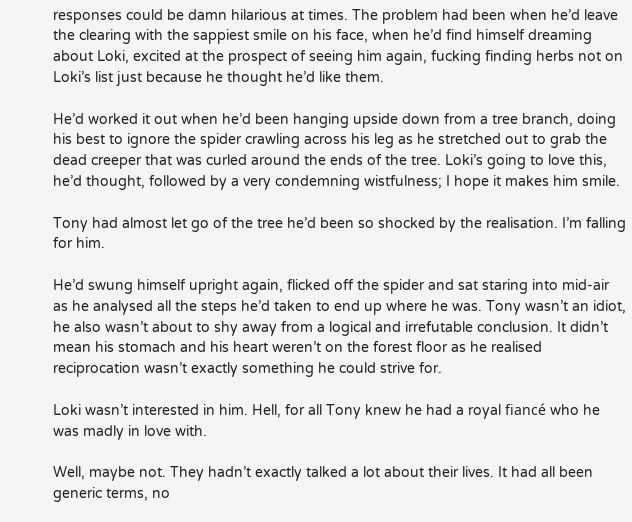responses could be damn hilarious at times. The problem had been when he’d leave the clearing with the sappiest smile on his face, when he’d find himself dreaming about Loki, excited at the prospect of seeing him again, fucking finding herbs not on Loki’s list just because he thought he’d like them.

He’d worked it out when he’d been hanging upside down from a tree branch, doing his best to ignore the spider crawling across his leg as he stretched out to grab the dead creeper that was curled around the ends of the tree. Loki’s going to love this, he’d thought, followed by a very condemning wistfulness; I hope it makes him smile.

Tony had almost let go of the tree he’d been so shocked by the realisation. I’m falling for him.

He’d swung himself upright again, flicked off the spider and sat staring into mid-air as he analysed all the steps he’d taken to end up where he was. Tony wasn’t an idiot, he also wasn’t about to shy away from a logical and irrefutable conclusion. It didn’t mean his stomach and his heart weren’t on the forest floor as he realised reciprocation wasn’t exactly something he could strive for.

Loki wasn’t interested in him. Hell, for all Tony knew he had a royal fiancé who he was madly in love with.

Well, maybe not. They hadn’t exactly talked a lot about their lives. It had all been generic terms, no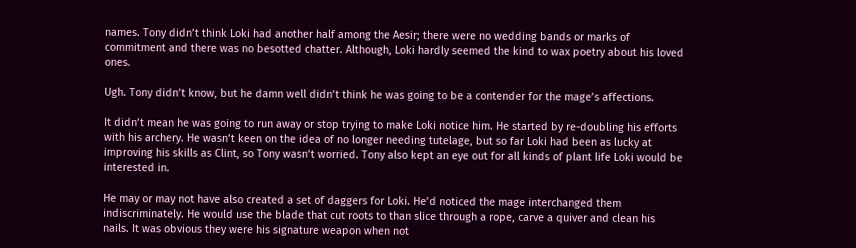names. Tony didn’t think Loki had another half among the Aesir; there were no wedding bands or marks of commitment and there was no besotted chatter. Although, Loki hardly seemed the kind to wax poetry about his loved ones.

Ugh. Tony didn’t know, but he damn well didn’t think he was going to be a contender for the mage’s affections.

It didn’t mean he was going to run away or stop trying to make Loki notice him. He started by re-doubling his efforts with his archery. He wasn’t keen on the idea of no longer needing tutelage, but so far Loki had been as lucky at improving his skills as Clint, so Tony wasn’t worried. Tony also kept an eye out for all kinds of plant life Loki would be interested in.

He may or may not have also created a set of daggers for Loki. He’d noticed the mage interchanged them indiscriminately. He would use the blade that cut roots to than slice through a rope, carve a quiver and clean his nails. It was obvious they were his signature weapon when not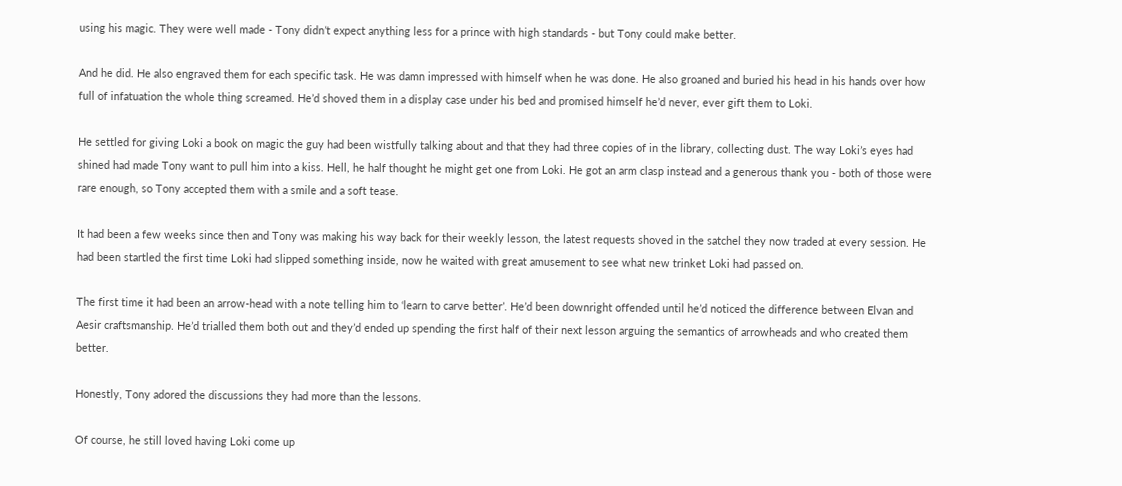using his magic. They were well made - Tony didn’t expect anything less for a prince with high standards - but Tony could make better.

And he did. He also engraved them for each specific task. He was damn impressed with himself when he was done. He also groaned and buried his head in his hands over how full of infatuation the whole thing screamed. He’d shoved them in a display case under his bed and promised himself he’d never, ever gift them to Loki.

He settled for giving Loki a book on magic the guy had been wistfully talking about and that they had three copies of in the library, collecting dust. The way Loki’s eyes had shined had made Tony want to pull him into a kiss. Hell, he half thought he might get one from Loki. He got an arm clasp instead and a generous thank you - both of those were rare enough, so Tony accepted them with a smile and a soft tease.

It had been a few weeks since then and Tony was making his way back for their weekly lesson, the latest requests shoved in the satchel they now traded at every session. He had been startled the first time Loki had slipped something inside, now he waited with great amusement to see what new trinket Loki had passed on.

The first time it had been an arrow-head with a note telling him to ‘learn to carve better’. He’d been downright offended until he’d noticed the difference between Elvan and Aesir craftsmanship. He’d trialled them both out and they’d ended up spending the first half of their next lesson arguing the semantics of arrowheads and who created them better.

Honestly, Tony adored the discussions they had more than the lessons.

Of course, he still loved having Loki come up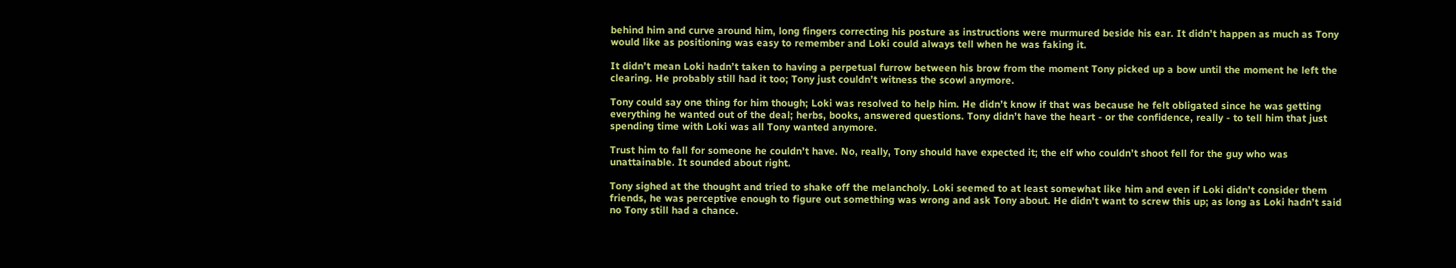behind him and curve around him, long fingers correcting his posture as instructions were murmured beside his ear. It didn’t happen as much as Tony would like as positioning was easy to remember and Loki could always tell when he was faking it.

It didn’t mean Loki hadn’t taken to having a perpetual furrow between his brow from the moment Tony picked up a bow until the moment he left the clearing. He probably still had it too; Tony just couldn’t witness the scowl anymore.

Tony could say one thing for him though; Loki was resolved to help him. He didn’t know if that was because he felt obligated since he was getting everything he wanted out of the deal; herbs, books, answered questions. Tony didn’t have the heart - or the confidence, really - to tell him that just spending time with Loki was all Tony wanted anymore.

Trust him to fall for someone he couldn’t have. No, really, Tony should have expected it; the elf who couldn’t shoot fell for the guy who was unattainable. It sounded about right.

Tony sighed at the thought and tried to shake off the melancholy. Loki seemed to at least somewhat like him and even if Loki didn’t consider them friends, he was perceptive enough to figure out something was wrong and ask Tony about. He didn’t want to screw this up; as long as Loki hadn’t said no Tony still had a chance.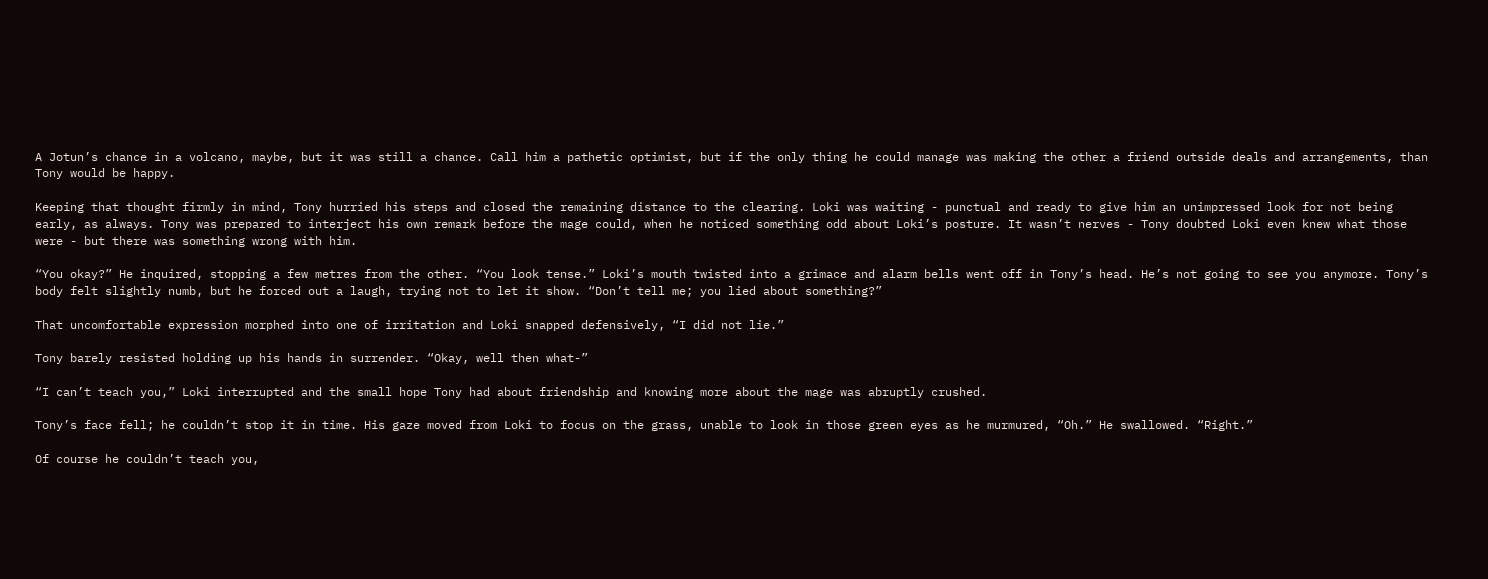A Jotun’s chance in a volcano, maybe, but it was still a chance. Call him a pathetic optimist, but if the only thing he could manage was making the other a friend outside deals and arrangements, than Tony would be happy.

Keeping that thought firmly in mind, Tony hurried his steps and closed the remaining distance to the clearing. Loki was waiting - punctual and ready to give him an unimpressed look for not being early, as always. Tony was prepared to interject his own remark before the mage could, when he noticed something odd about Loki’s posture. It wasn’t nerves - Tony doubted Loki even knew what those were - but there was something wrong with him.

“You okay?” He inquired, stopping a few metres from the other. “You look tense.” Loki’s mouth twisted into a grimace and alarm bells went off in Tony’s head. He’s not going to see you anymore. Tony’s body felt slightly numb, but he forced out a laugh, trying not to let it show. “Don’t tell me; you lied about something?”

That uncomfortable expression morphed into one of irritation and Loki snapped defensively, “I did not lie.”

Tony barely resisted holding up his hands in surrender. “Okay, well then what-”

“I can’t teach you,” Loki interrupted and the small hope Tony had about friendship and knowing more about the mage was abruptly crushed.

Tony’s face fell; he couldn’t stop it in time. His gaze moved from Loki to focus on the grass, unable to look in those green eyes as he murmured, “Oh.” He swallowed. “Right.”

Of course he couldn’t teach you,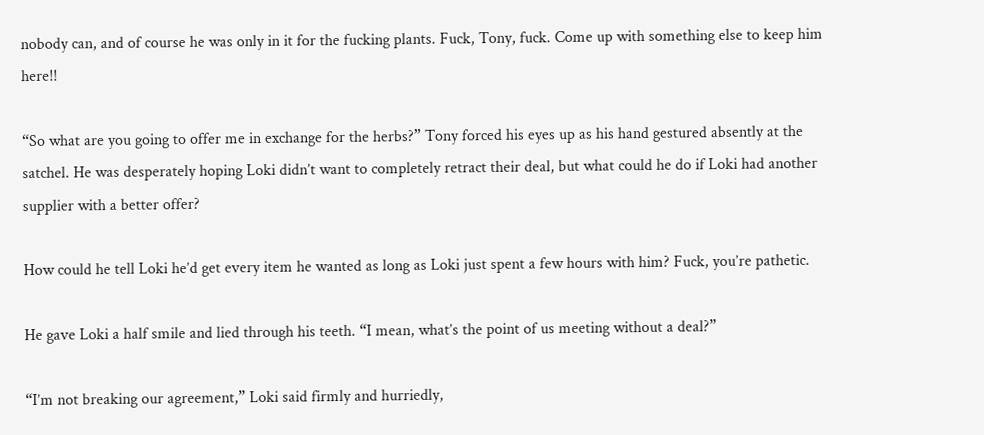nobody can, and of course he was only in it for the fucking plants. Fuck, Tony, fuck. Come up with something else to keep him here!!

“So what are you going to offer me in exchange for the herbs?” Tony forced his eyes up as his hand gestured absently at the satchel. He was desperately hoping Loki didn’t want to completely retract their deal, but what could he do if Loki had another supplier with a better offer?

How could he tell Loki he’d get every item he wanted as long as Loki just spent a few hours with him? Fuck, you’re pathetic.

He gave Loki a half smile and lied through his teeth. “I mean, what’s the point of us meeting without a deal?”

“I’m not breaking our agreement,” Loki said firmly and hurriedly,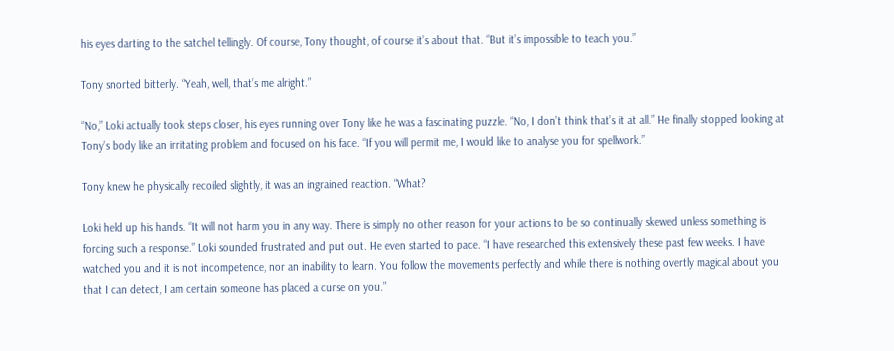his eyes darting to the satchel tellingly. Of course, Tony thought, of course it’s about that. “But it’s impossible to teach you.”

Tony snorted bitterly. “Yeah, well, that’s me alright.”

“No,” Loki actually took steps closer, his eyes running over Tony like he was a fascinating puzzle. “No, I don’t think that’s it at all.” He finally stopped looking at Tony’s body like an irritating problem and focused on his face. “If you will permit me, I would like to analyse you for spellwork.”

Tony knew he physically recoiled slightly, it was an ingrained reaction. “What?

Loki held up his hands. “It will not harm you in any way. There is simply no other reason for your actions to be so continually skewed unless something is forcing such a response.” Loki sounded frustrated and put out. He even started to pace. “I have researched this extensively these past few weeks. I have watched you and it is not incompetence, nor an inability to learn. You follow the movements perfectly and while there is nothing overtly magical about you that I can detect, I am certain someone has placed a curse on you.”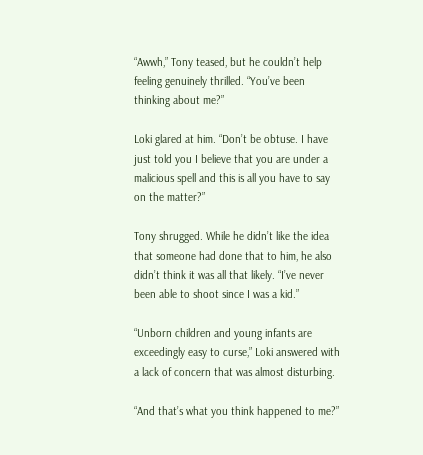“Awwh,” Tony teased, but he couldn’t help feeling genuinely thrilled. “You’ve been thinking about me?”

Loki glared at him. “Don’t be obtuse. I have just told you I believe that you are under a malicious spell and this is all you have to say on the matter?”

Tony shrugged. While he didn’t like the idea that someone had done that to him, he also didn’t think it was all that likely. “I’ve never been able to shoot since I was a kid.”

“Unborn children and young infants are exceedingly easy to curse,” Loki answered with a lack of concern that was almost disturbing.

“And that’s what you think happened to me?”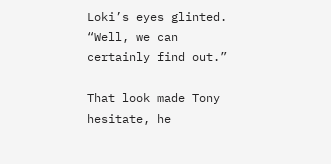Loki’s eyes glinted. “Well, we can certainly find out.”

That look made Tony hesitate, he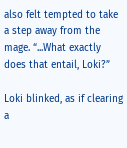also felt tempted to take a step away from the mage. “...What exactly does that entail, Loki?”

Loki blinked, as if clearing a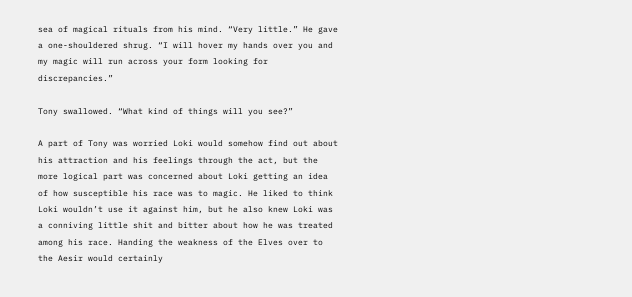sea of magical rituals from his mind. “Very little.” He gave a one-shouldered shrug. “I will hover my hands over you and my magic will run across your form looking for discrepancies.”

Tony swallowed. “What kind of things will you see?”

A part of Tony was worried Loki would somehow find out about his attraction and his feelings through the act, but the more logical part was concerned about Loki getting an idea of how susceptible his race was to magic. He liked to think Loki wouldn’t use it against him, but he also knew Loki was a conniving little shit and bitter about how he was treated among his race. Handing the weakness of the Elves over to the Aesir would certainly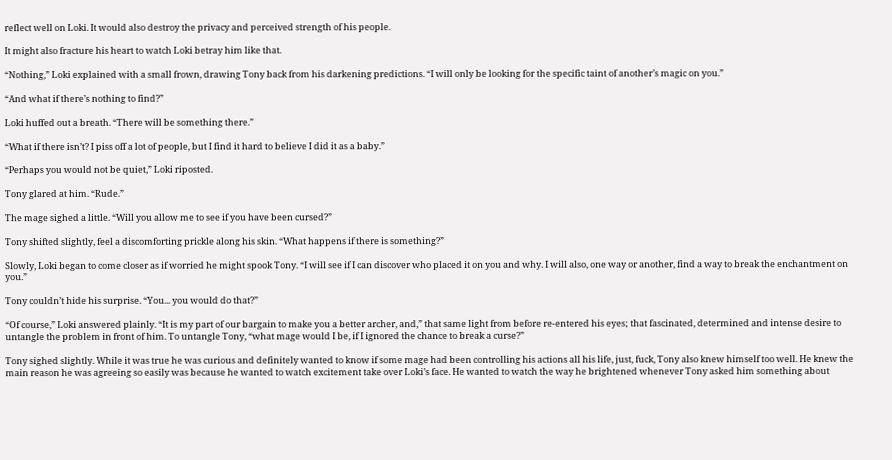reflect well on Loki. It would also destroy the privacy and perceived strength of his people.

It might also fracture his heart to watch Loki betray him like that.

“Nothing,” Loki explained with a small frown, drawing Tony back from his darkening predictions. “I will only be looking for the specific taint of another’s magic on you.”

“And what if there’s nothing to find?”

Loki huffed out a breath. “There will be something there.”

“What if there isn’t? I piss off a lot of people, but I find it hard to believe I did it as a baby.”

“Perhaps you would not be quiet,” Loki riposted.

Tony glared at him. “Rude.”

The mage sighed a little. “Will you allow me to see if you have been cursed?”

Tony shifted slightly, feel a discomforting prickle along his skin. “What happens if there is something?”

Slowly, Loki began to come closer as if worried he might spook Tony. “I will see if I can discover who placed it on you and why. I will also, one way or another, find a way to break the enchantment on you.”

Tony couldn’t hide his surprise. “You... you would do that?”

“Of course,” Loki answered plainly. “It is my part of our bargain to make you a better archer, and,” that same light from before re-entered his eyes; that fascinated, determined and intense desire to untangle the problem in front of him. To untangle Tony, “what mage would I be, if I ignored the chance to break a curse?”

Tony sighed slightly. While it was true he was curious and definitely wanted to know if some mage had been controlling his actions all his life, just, fuck, Tony also knew himself too well. He knew the main reason he was agreeing so easily was because he wanted to watch excitement take over Loki’s face. He wanted to watch the way he brightened whenever Tony asked him something about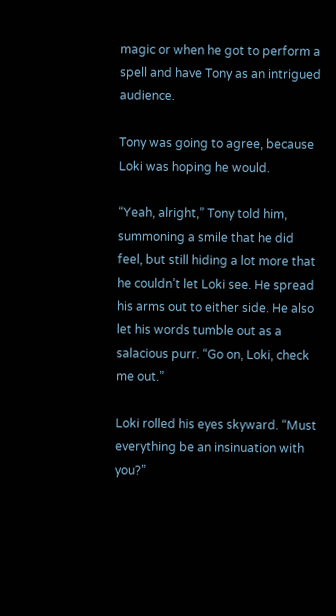magic or when he got to perform a spell and have Tony as an intrigued audience.

Tony was going to agree, because Loki was hoping he would.

“Yeah, alright,” Tony told him, summoning a smile that he did feel, but still hiding a lot more that he couldn’t let Loki see. He spread his arms out to either side. He also let his words tumble out as a salacious purr. “Go on, Loki, check me out.”

Loki rolled his eyes skyward. “Must everything be an insinuation with you?”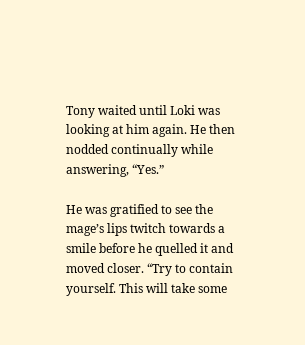Tony waited until Loki was looking at him again. He then nodded continually while answering, “Yes.”

He was gratified to see the mage’s lips twitch towards a smile before he quelled it and moved closer. “Try to contain yourself. This will take some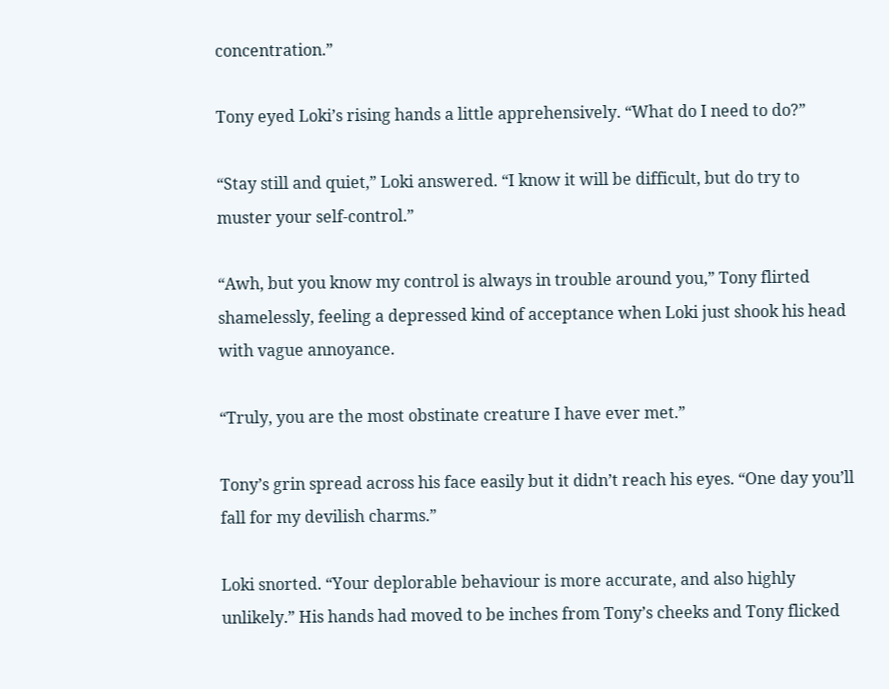concentration.”

Tony eyed Loki’s rising hands a little apprehensively. “What do I need to do?”

“Stay still and quiet,” Loki answered. “I know it will be difficult, but do try to muster your self-control.”

“Awh, but you know my control is always in trouble around you,” Tony flirted shamelessly, feeling a depressed kind of acceptance when Loki just shook his head with vague annoyance.

“Truly, you are the most obstinate creature I have ever met.”

Tony’s grin spread across his face easily but it didn’t reach his eyes. “One day you’ll fall for my devilish charms.”

Loki snorted. “Your deplorable behaviour is more accurate, and also highly unlikely.” His hands had moved to be inches from Tony’s cheeks and Tony flicked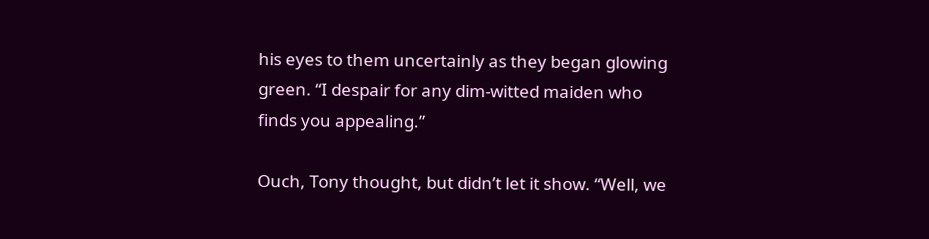his eyes to them uncertainly as they began glowing green. “I despair for any dim-witted maiden who finds you appealing.”

Ouch, Tony thought, but didn’t let it show. “Well, we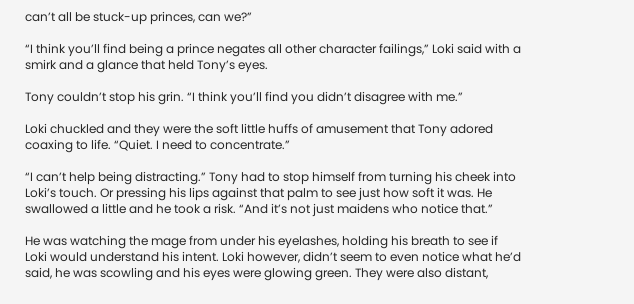can’t all be stuck-up princes, can we?”

“I think you’ll find being a prince negates all other character failings,” Loki said with a smirk and a glance that held Tony’s eyes.

Tony couldn’t stop his grin. “I think you’ll find you didn’t disagree with me.”

Loki chuckled and they were the soft little huffs of amusement that Tony adored coaxing to life. “Quiet. I need to concentrate.”

“I can’t help being distracting.” Tony had to stop himself from turning his cheek into Loki’s touch. Or pressing his lips against that palm to see just how soft it was. He swallowed a little and he took a risk. “And it’s not just maidens who notice that.”

He was watching the mage from under his eyelashes, holding his breath to see if Loki would understand his intent. Loki however, didn’t seem to even notice what he’d said, he was scowling and his eyes were glowing green. They were also distant,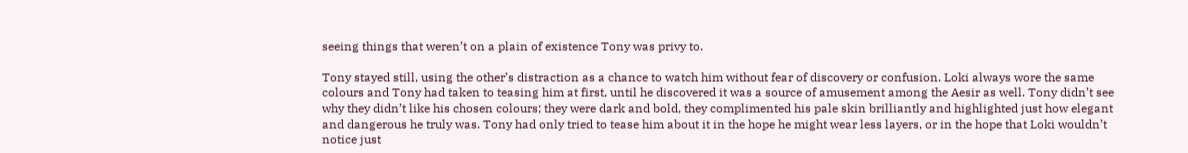seeing things that weren’t on a plain of existence Tony was privy to.

Tony stayed still, using the other’s distraction as a chance to watch him without fear of discovery or confusion. Loki always wore the same colours and Tony had taken to teasing him at first, until he discovered it was a source of amusement among the Aesir as well. Tony didn’t see why they didn’t like his chosen colours; they were dark and bold, they complimented his pale skin brilliantly and highlighted just how elegant and dangerous he truly was. Tony had only tried to tease him about it in the hope he might wear less layers, or in the hope that Loki wouldn’t notice just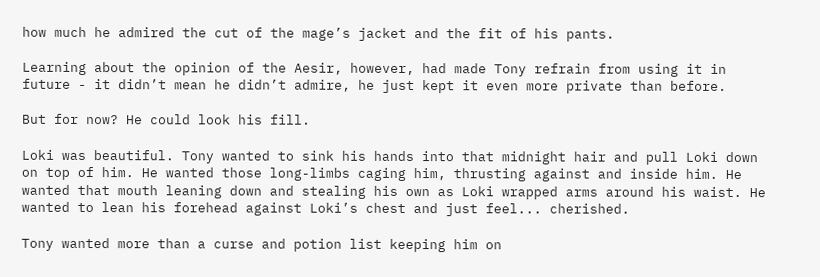how much he admired the cut of the mage’s jacket and the fit of his pants.

Learning about the opinion of the Aesir, however, had made Tony refrain from using it in future - it didn’t mean he didn’t admire, he just kept it even more private than before.

But for now? He could look his fill.

Loki was beautiful. Tony wanted to sink his hands into that midnight hair and pull Loki down on top of him. He wanted those long-limbs caging him, thrusting against and inside him. He wanted that mouth leaning down and stealing his own as Loki wrapped arms around his waist. He wanted to lean his forehead against Loki’s chest and just feel... cherished.

Tony wanted more than a curse and potion list keeping him on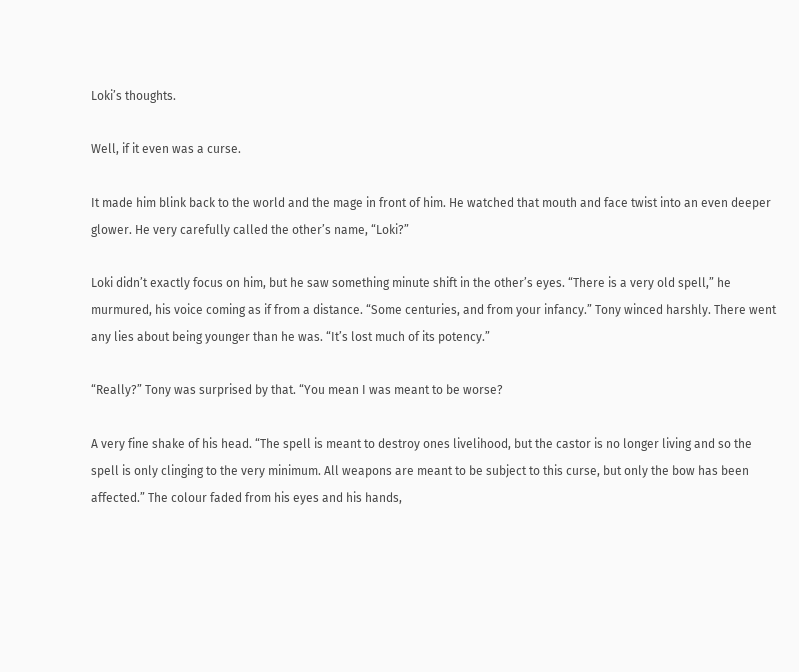Loki’s thoughts.

Well, if it even was a curse.

It made him blink back to the world and the mage in front of him. He watched that mouth and face twist into an even deeper glower. He very carefully called the other’s name, “Loki?”

Loki didn’t exactly focus on him, but he saw something minute shift in the other’s eyes. “There is a very old spell,” he murmured, his voice coming as if from a distance. “Some centuries, and from your infancy.” Tony winced harshly. There went any lies about being younger than he was. “It’s lost much of its potency.”

“Really?” Tony was surprised by that. “You mean I was meant to be worse?

A very fine shake of his head. “The spell is meant to destroy ones livelihood, but the castor is no longer living and so the spell is only clinging to the very minimum. All weapons are meant to be subject to this curse, but only the bow has been affected.” The colour faded from his eyes and his hands,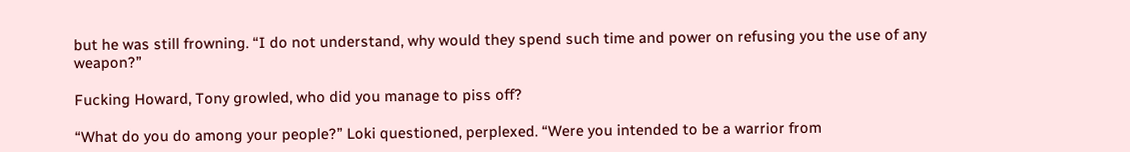but he was still frowning. “I do not understand, why would they spend such time and power on refusing you the use of any weapon?”

Fucking Howard, Tony growled, who did you manage to piss off?

“What do you do among your people?” Loki questioned, perplexed. “Were you intended to be a warrior from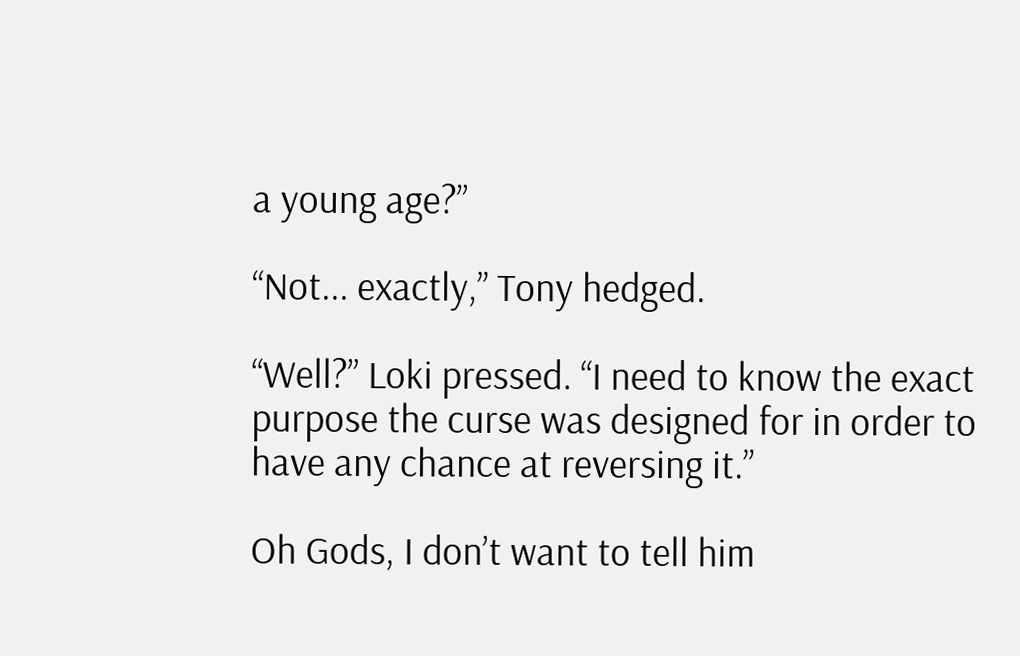a young age?”

“Not... exactly,” Tony hedged.

“Well?” Loki pressed. “I need to know the exact purpose the curse was designed for in order to have any chance at reversing it.”

Oh Gods, I don’t want to tell him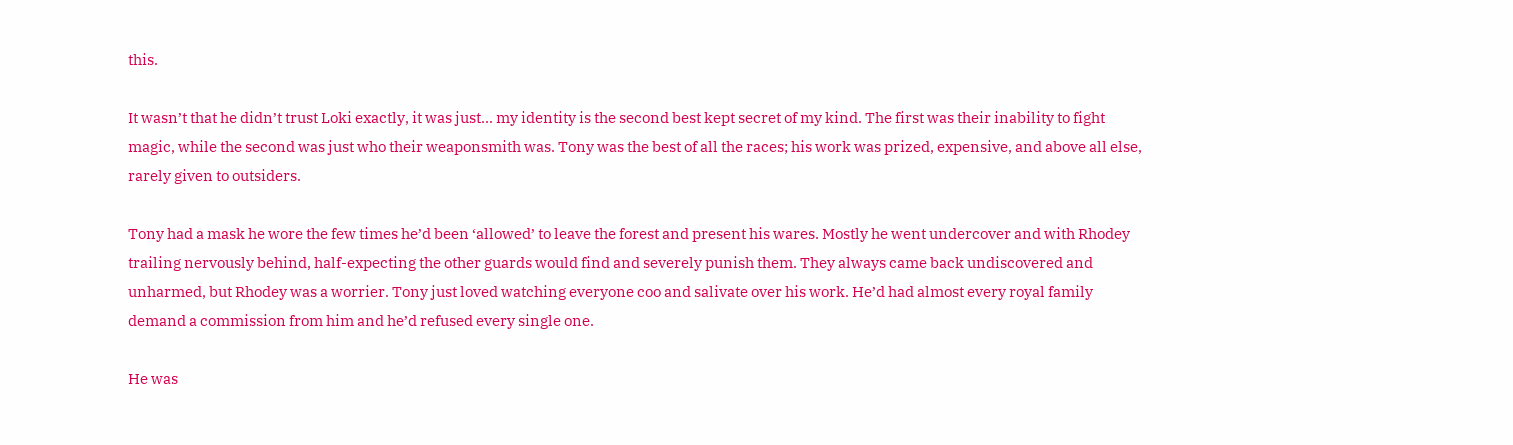this.

It wasn’t that he didn’t trust Loki exactly, it was just... my identity is the second best kept secret of my kind. The first was their inability to fight magic, while the second was just who their weaponsmith was. Tony was the best of all the races; his work was prized, expensive, and above all else, rarely given to outsiders.

Tony had a mask he wore the few times he’d been ‘allowed’ to leave the forest and present his wares. Mostly he went undercover and with Rhodey trailing nervously behind, half-expecting the other guards would find and severely punish them. They always came back undiscovered and unharmed, but Rhodey was a worrier. Tony just loved watching everyone coo and salivate over his work. He’d had almost every royal family demand a commission from him and he’d refused every single one.

He was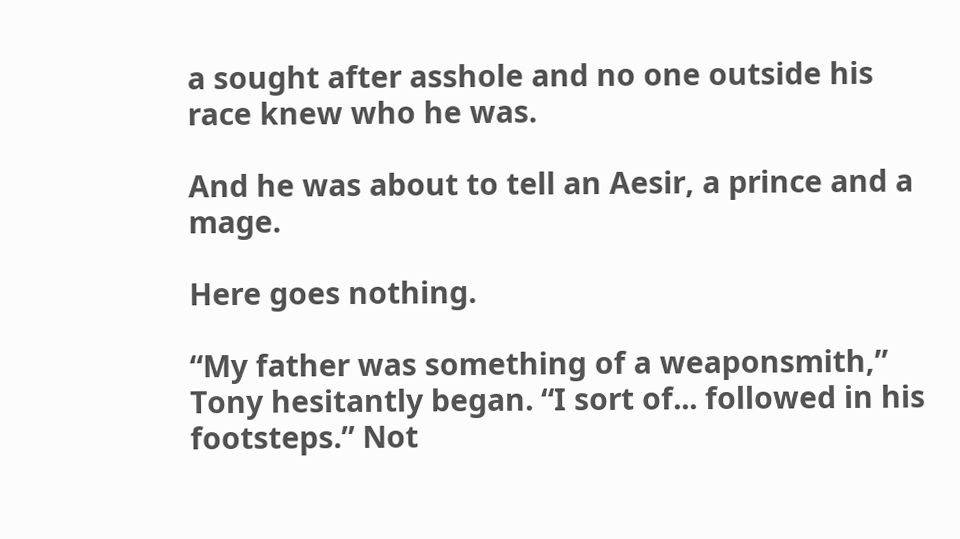a sought after asshole and no one outside his race knew who he was.

And he was about to tell an Aesir, a prince and a mage.

Here goes nothing.

“My father was something of a weaponsmith,” Tony hesitantly began. “I sort of... followed in his footsteps.” Not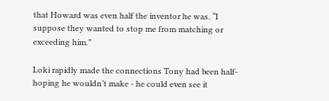that Howard was even half the inventor he was. “I suppose they wanted to stop me from matching or exceeding him.”

Loki rapidly made the connections Tony had been half-hoping he wouldn’t make - he could even see it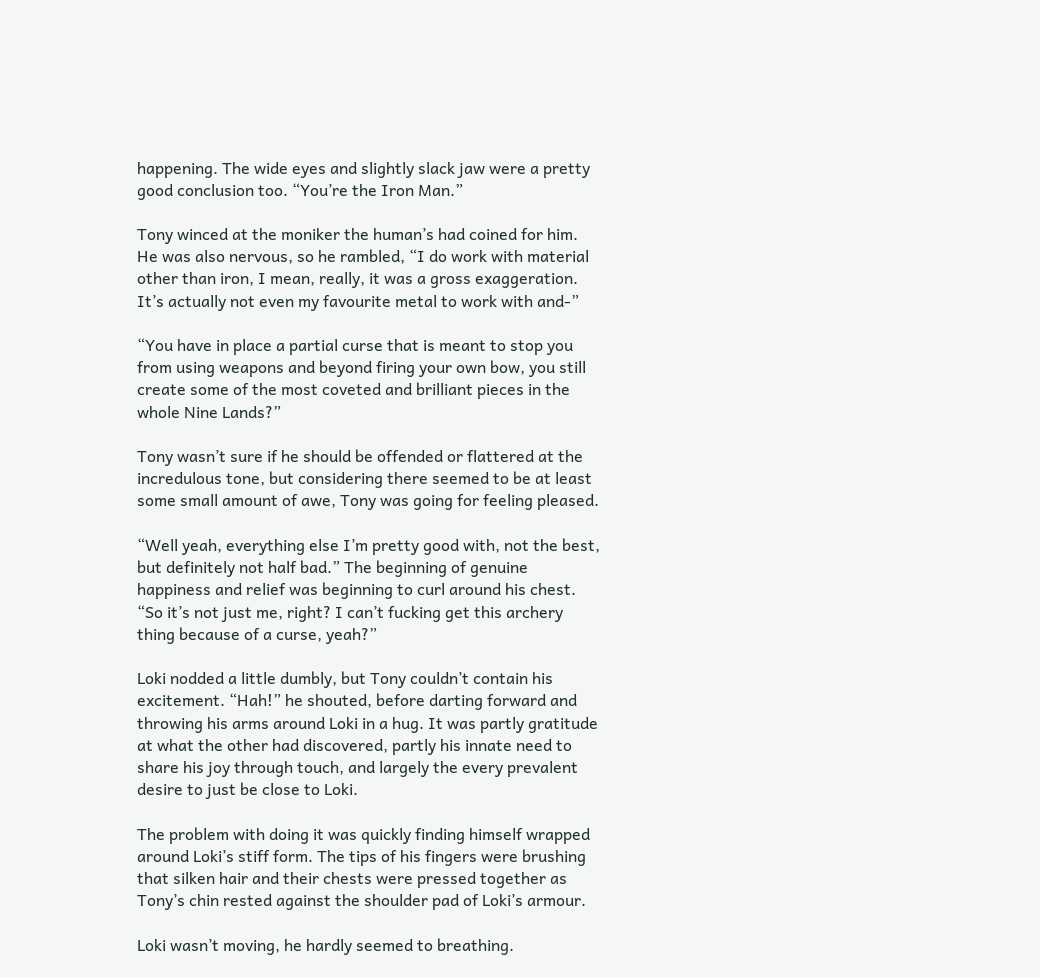happening. The wide eyes and slightly slack jaw were a pretty good conclusion too. “You’re the Iron Man.”

Tony winced at the moniker the human’s had coined for him. He was also nervous, so he rambled, “I do work with material other than iron, I mean, really, it was a gross exaggeration. It’s actually not even my favourite metal to work with and-”

“You have in place a partial curse that is meant to stop you from using weapons and beyond firing your own bow, you still create some of the most coveted and brilliant pieces in the whole Nine Lands?”

Tony wasn’t sure if he should be offended or flattered at the incredulous tone, but considering there seemed to be at least some small amount of awe, Tony was going for feeling pleased.

“Well yeah, everything else I’m pretty good with, not the best, but definitely not half bad.” The beginning of genuine happiness and relief was beginning to curl around his chest. “So it’s not just me, right? I can’t fucking get this archery thing because of a curse, yeah?”

Loki nodded a little dumbly, but Tony couldn’t contain his excitement. “Hah!” he shouted, before darting forward and throwing his arms around Loki in a hug. It was partly gratitude at what the other had discovered, partly his innate need to share his joy through touch, and largely the every prevalent desire to just be close to Loki.

The problem with doing it was quickly finding himself wrapped around Loki’s stiff form. The tips of his fingers were brushing that silken hair and their chests were pressed together as Tony’s chin rested against the shoulder pad of Loki’s armour.

Loki wasn’t moving, he hardly seemed to breathing.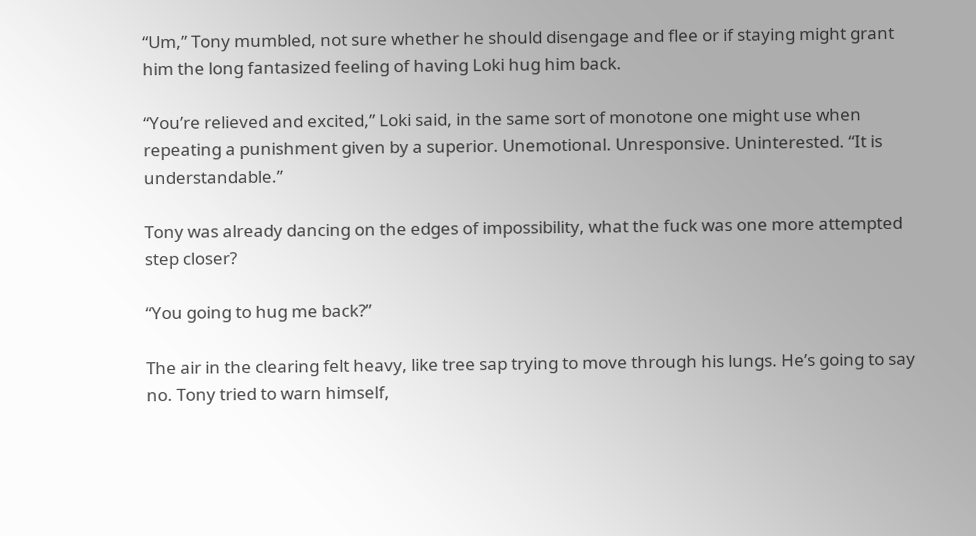“Um,” Tony mumbled, not sure whether he should disengage and flee or if staying might grant him the long fantasized feeling of having Loki hug him back.

“You’re relieved and excited,” Loki said, in the same sort of monotone one might use when repeating a punishment given by a superior. Unemotional. Unresponsive. Uninterested. “It is understandable.”

Tony was already dancing on the edges of impossibility, what the fuck was one more attempted step closer?

“You going to hug me back?”

The air in the clearing felt heavy, like tree sap trying to move through his lungs. He’s going to say no. Tony tried to warn himself,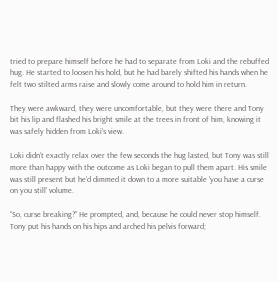tried to prepare himself before he had to separate from Loki and the rebuffed hug. He started to loosen his hold, but he had barely shifted his hands when he felt two stilted arms raise and slowly come around to hold him in return.

They were awkward, they were uncomfortable, but they were there and Tony bit his lip and flashed his bright smile at the trees in front of him, knowing it was safely hidden from Loki’s view.

Loki didn’t exactly relax over the few seconds the hug lasted, but Tony was still more than happy with the outcome as Loki began to pull them apart. His smile was still present but he’d dimmed it down to a more suitable 'you have a curse on you still' volume.

“So, curse breaking?” He prompted, and, because he could never stop himself. Tony put his hands on his hips and arched his pelvis forward;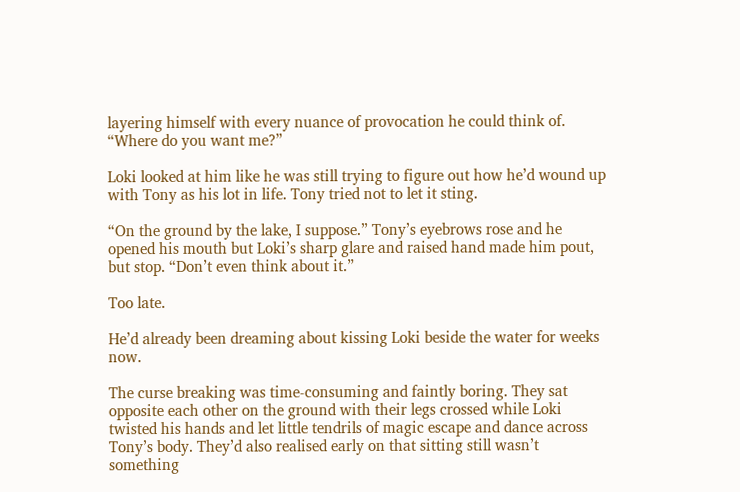layering himself with every nuance of provocation he could think of. “Where do you want me?”

Loki looked at him like he was still trying to figure out how he’d wound up with Tony as his lot in life. Tony tried not to let it sting.

“On the ground by the lake, I suppose.” Tony’s eyebrows rose and he opened his mouth but Loki’s sharp glare and raised hand made him pout, but stop. “Don’t even think about it.”

Too late.

He’d already been dreaming about kissing Loki beside the water for weeks now.

The curse breaking was time-consuming and faintly boring. They sat opposite each other on the ground with their legs crossed while Loki twisted his hands and let little tendrils of magic escape and dance across Tony’s body. They’d also realised early on that sitting still wasn’t something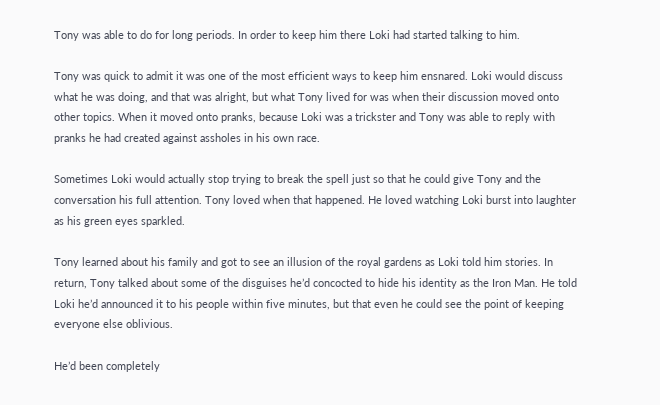Tony was able to do for long periods. In order to keep him there Loki had started talking to him.

Tony was quick to admit it was one of the most efficient ways to keep him ensnared. Loki would discuss what he was doing, and that was alright, but what Tony lived for was when their discussion moved onto other topics. When it moved onto pranks, because Loki was a trickster and Tony was able to reply with pranks he had created against assholes in his own race.

Sometimes Loki would actually stop trying to break the spell just so that he could give Tony and the conversation his full attention. Tony loved when that happened. He loved watching Loki burst into laughter as his green eyes sparkled.

Tony learned about his family and got to see an illusion of the royal gardens as Loki told him stories. In return, Tony talked about some of the disguises he’d concocted to hide his identity as the Iron Man. He told Loki he’d announced it to his people within five minutes, but that even he could see the point of keeping everyone else oblivious.

He’d been completely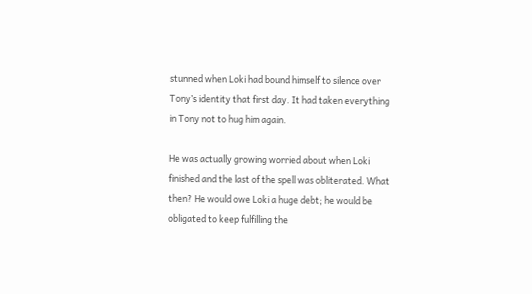stunned when Loki had bound himself to silence over Tony’s identity that first day. It had taken everything in Tony not to hug him again.

He was actually growing worried about when Loki finished and the last of the spell was obliterated. What then? He would owe Loki a huge debt; he would be obligated to keep fulfilling the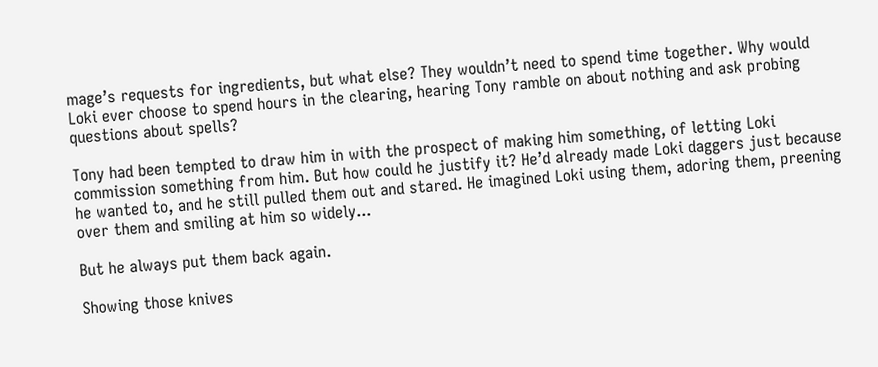mage’s requests for ingredients, but what else? They wouldn’t need to spend time together. Why would Loki ever choose to spend hours in the clearing, hearing Tony ramble on about nothing and ask probing questions about spells?

Tony had been tempted to draw him in with the prospect of making him something, of letting Loki commission something from him. But how could he justify it? He’d already made Loki daggers just because he wanted to, and he still pulled them out and stared. He imagined Loki using them, adoring them, preening over them and smiling at him so widely...

But he always put them back again.

Showing those knives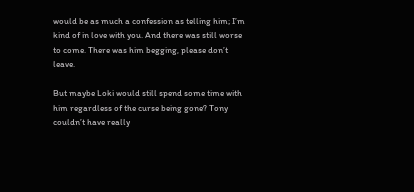would be as much a confession as telling him; I’m kind of in love with you. And there was still worse to come. There was him begging, please don’t leave.

But maybe Loki would still spend some time with him regardless of the curse being gone? Tony couldn’t have really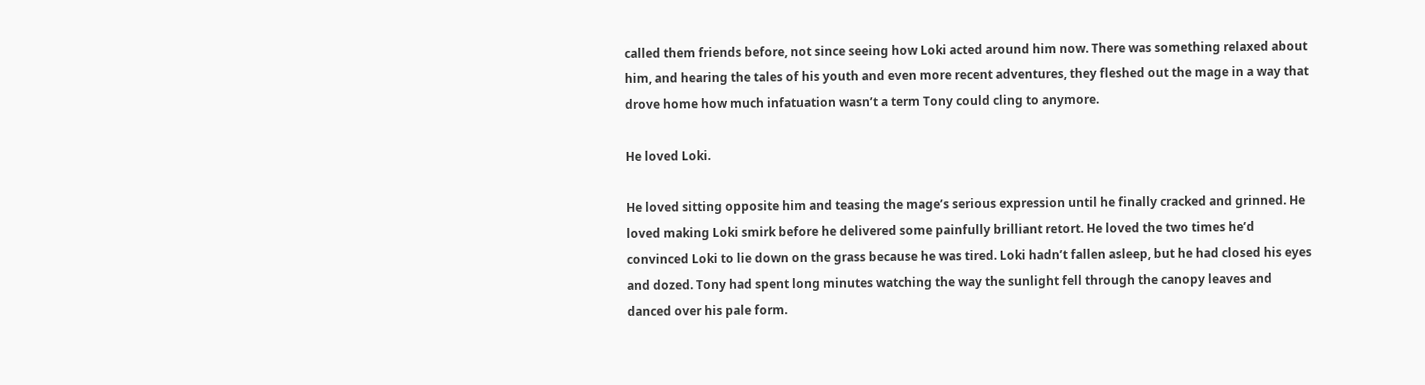called them friends before, not since seeing how Loki acted around him now. There was something relaxed about him, and hearing the tales of his youth and even more recent adventures, they fleshed out the mage in a way that drove home how much infatuation wasn’t a term Tony could cling to anymore.

He loved Loki.

He loved sitting opposite him and teasing the mage’s serious expression until he finally cracked and grinned. He loved making Loki smirk before he delivered some painfully brilliant retort. He loved the two times he’d convinced Loki to lie down on the grass because he was tired. Loki hadn’t fallen asleep, but he had closed his eyes and dozed. Tony had spent long minutes watching the way the sunlight fell through the canopy leaves and danced over his pale form.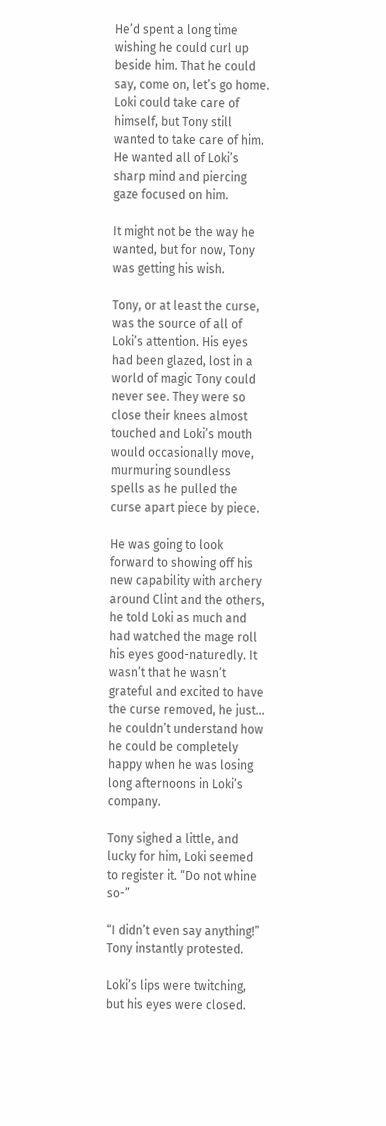He’d spent a long time wishing he could curl up beside him. That he could say, come on, let’s go home. Loki could take care of himself, but Tony still wanted to take care of him. He wanted all of Loki’s sharp mind and piercing gaze focused on him.

It might not be the way he wanted, but for now, Tony was getting his wish.

Tony, or at least the curse, was the source of all of Loki’s attention. His eyes had been glazed, lost in a world of magic Tony could never see. They were so close their knees almost touched and Loki’s mouth would occasionally move, murmuring soundless spells as he pulled the curse apart piece by piece.

He was going to look forward to showing off his new capability with archery around Clint and the others, he told Loki as much and had watched the mage roll his eyes good-naturedly. It wasn’t that he wasn’t grateful and excited to have the curse removed, he just... he couldn’t understand how he could be completely happy when he was losing long afternoons in Loki’s company.

Tony sighed a little, and lucky for him, Loki seemed to register it. “Do not whine so-”

“I didn’t even say anything!” Tony instantly protested.

Loki’s lips were twitching, but his eyes were closed.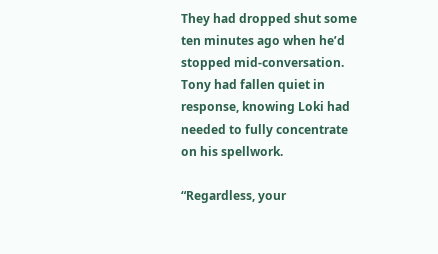They had dropped shut some ten minutes ago when he’d stopped mid-conversation. Tony had fallen quiet in response, knowing Loki had needed to fully concentrate on his spellwork.

“Regardless, your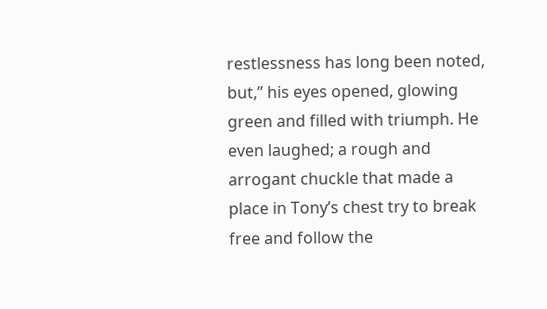restlessness has long been noted, but,” his eyes opened, glowing green and filled with triumph. He even laughed; a rough and arrogant chuckle that made a place in Tony’s chest try to break free and follow the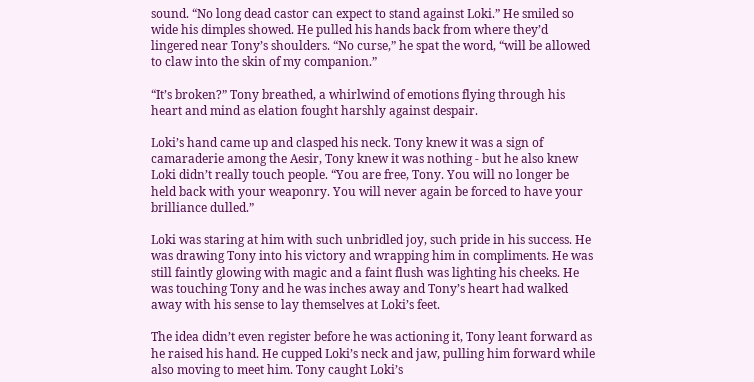sound. “No long dead castor can expect to stand against Loki.” He smiled so wide his dimples showed. He pulled his hands back from where they’d lingered near Tony’s shoulders. “No curse,” he spat the word, “will be allowed to claw into the skin of my companion.”

“It’s broken?” Tony breathed, a whirlwind of emotions flying through his heart and mind as elation fought harshly against despair.

Loki’s hand came up and clasped his neck. Tony knew it was a sign of camaraderie among the Aesir, Tony knew it was nothing - but he also knew Loki didn’t really touch people. “You are free, Tony. You will no longer be held back with your weaponry. You will never again be forced to have your brilliance dulled.”

Loki was staring at him with such unbridled joy, such pride in his success. He was drawing Tony into his victory and wrapping him in compliments. He was still faintly glowing with magic and a faint flush was lighting his cheeks. He was touching Tony and he was inches away and Tony’s heart had walked away with his sense to lay themselves at Loki’s feet.

The idea didn’t even register before he was actioning it, Tony leant forward as he raised his hand. He cupped Loki’s neck and jaw, pulling him forward while also moving to meet him. Tony caught Loki’s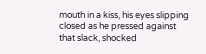mouth in a kiss, his eyes slipping closed as he pressed against that slack, shocked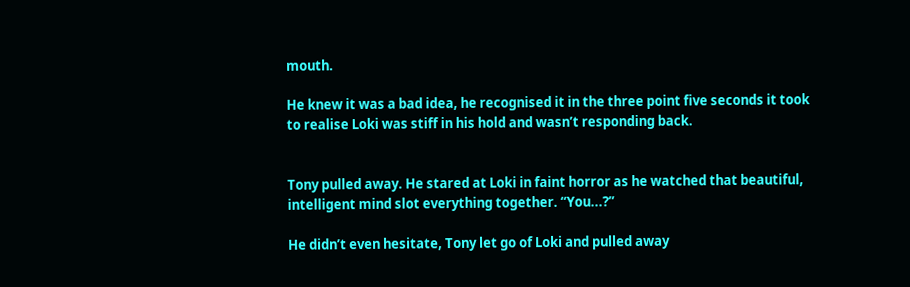mouth.

He knew it was a bad idea, he recognised it in the three point five seconds it took to realise Loki was stiff in his hold and wasn’t responding back.


Tony pulled away. He stared at Loki in faint horror as he watched that beautiful, intelligent mind slot everything together. “You...?”

He didn’t even hesitate, Tony let go of Loki and pulled away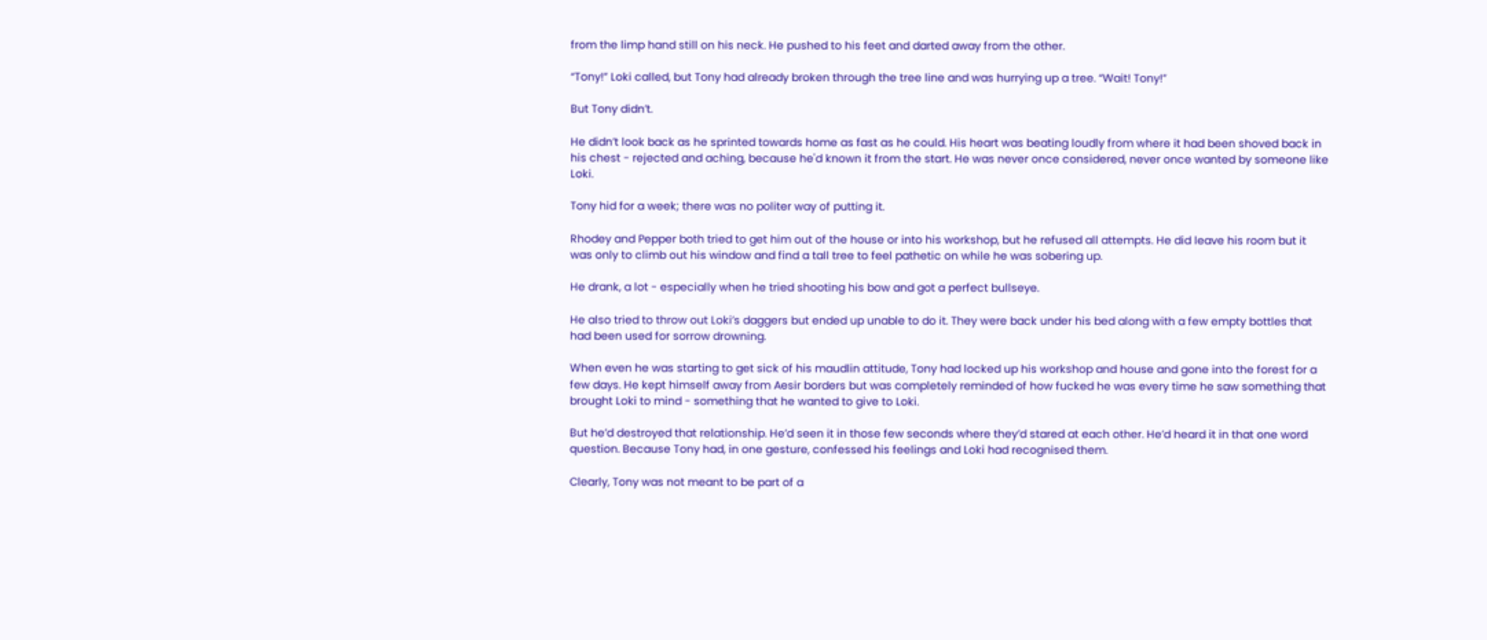from the limp hand still on his neck. He pushed to his feet and darted away from the other.

“Tony!” Loki called, but Tony had already broken through the tree line and was hurrying up a tree. “Wait! Tony!”

But Tony didn’t.

He didn’t look back as he sprinted towards home as fast as he could. His heart was beating loudly from where it had been shoved back in his chest - rejected and aching, because he'd known it from the start. He was never once considered, never once wanted by someone like Loki.

Tony hid for a week; there was no politer way of putting it.

Rhodey and Pepper both tried to get him out of the house or into his workshop, but he refused all attempts. He did leave his room but it was only to climb out his window and find a tall tree to feel pathetic on while he was sobering up.

He drank, a lot - especially when he tried shooting his bow and got a perfect bullseye.

He also tried to throw out Loki’s daggers but ended up unable to do it. They were back under his bed along with a few empty bottles that had been used for sorrow drowning.

When even he was starting to get sick of his maudlin attitude, Tony had locked up his workshop and house and gone into the forest for a few days. He kept himself away from Aesir borders but was completely reminded of how fucked he was every time he saw something that brought Loki to mind - something that he wanted to give to Loki.

But he’d destroyed that relationship. He’d seen it in those few seconds where they’d stared at each other. He’d heard it in that one word question. Because Tony had, in one gesture, confessed his feelings and Loki had recognised them.

Clearly, Tony was not meant to be part of a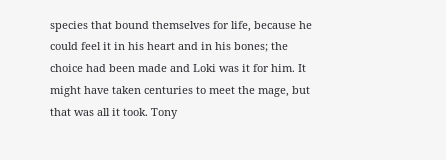species that bound themselves for life, because he could feel it in his heart and in his bones; the choice had been made and Loki was it for him. It might have taken centuries to meet the mage, but that was all it took. Tony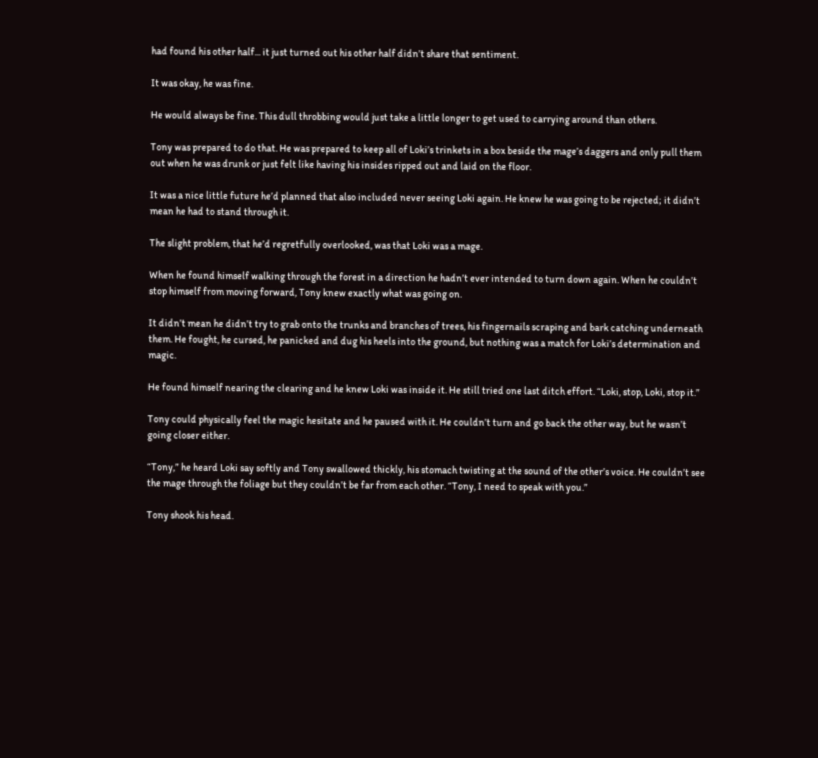had found his other half... it just turned out his other half didn’t share that sentiment.

It was okay, he was fine.

He would always be fine. This dull throbbing would just take a little longer to get used to carrying around than others.

Tony was prepared to do that. He was prepared to keep all of Loki’s trinkets in a box beside the mage’s daggers and only pull them out when he was drunk or just felt like having his insides ripped out and laid on the floor.

It was a nice little future he’d planned that also included never seeing Loki again. He knew he was going to be rejected; it didn’t mean he had to stand through it.

The slight problem, that he’d regretfully overlooked, was that Loki was a mage.

When he found himself walking through the forest in a direction he hadn’t ever intended to turn down again. When he couldn’t stop himself from moving forward, Tony knew exactly what was going on.

It didn’t mean he didn’t try to grab onto the trunks and branches of trees, his fingernails scraping and bark catching underneath them. He fought, he cursed, he panicked and dug his heels into the ground, but nothing was a match for Loki’s determination and magic.

He found himself nearing the clearing and he knew Loki was inside it. He still tried one last ditch effort. “Loki, stop, Loki, stop it.”

Tony could physically feel the magic hesitate and he paused with it. He couldn’t turn and go back the other way, but he wasn’t going closer either.

“Tony,” he heard Loki say softly and Tony swallowed thickly, his stomach twisting at the sound of the other’s voice. He couldn’t see the mage through the foliage but they couldn’t be far from each other. “Tony, I need to speak with you.”

Tony shook his head.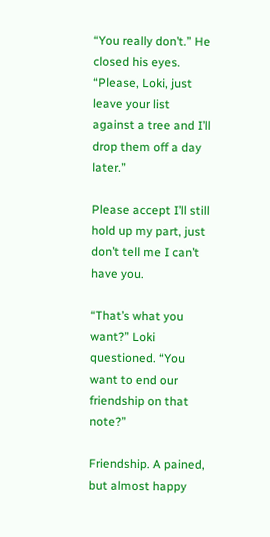“You really don’t.” He closed his eyes. “Please, Loki, just leave your list against a tree and I’ll drop them off a day later.”

Please accept I’ll still hold up my part, just don’t tell me I can’t have you.

“That’s what you want?” Loki questioned. “You want to end our friendship on that note?”

Friendship. A pained, but almost happy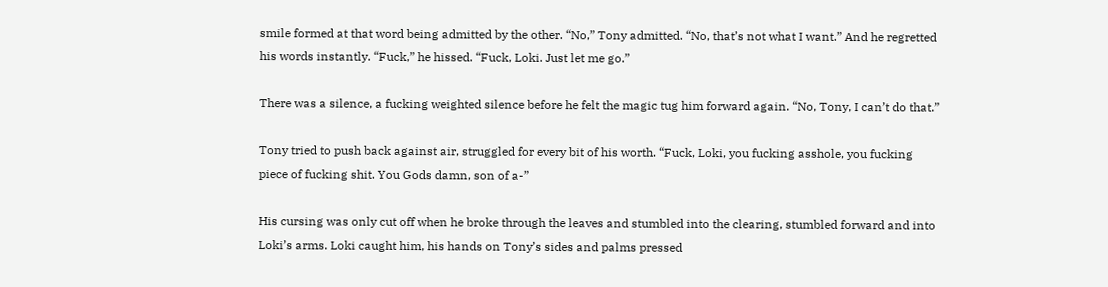smile formed at that word being admitted by the other. “No,” Tony admitted. “No, that’s not what I want.” And he regretted his words instantly. “Fuck,” he hissed. “Fuck, Loki. Just let me go.”

There was a silence, a fucking weighted silence before he felt the magic tug him forward again. “No, Tony, I can’t do that.”

Tony tried to push back against air, struggled for every bit of his worth. “Fuck, Loki, you fucking asshole, you fucking piece of fucking shit. You Gods damn, son of a-”

His cursing was only cut off when he broke through the leaves and stumbled into the clearing, stumbled forward and into Loki’s arms. Loki caught him, his hands on Tony’s sides and palms pressed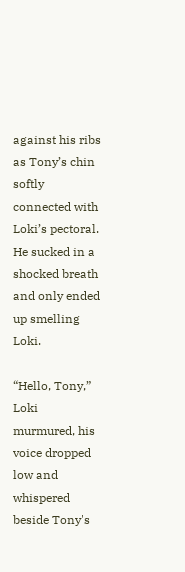against his ribs as Tony’s chin softly connected with Loki’s pectoral. He sucked in a shocked breath and only ended up smelling Loki.

“Hello, Tony,” Loki murmured, his voice dropped low and whispered beside Tony's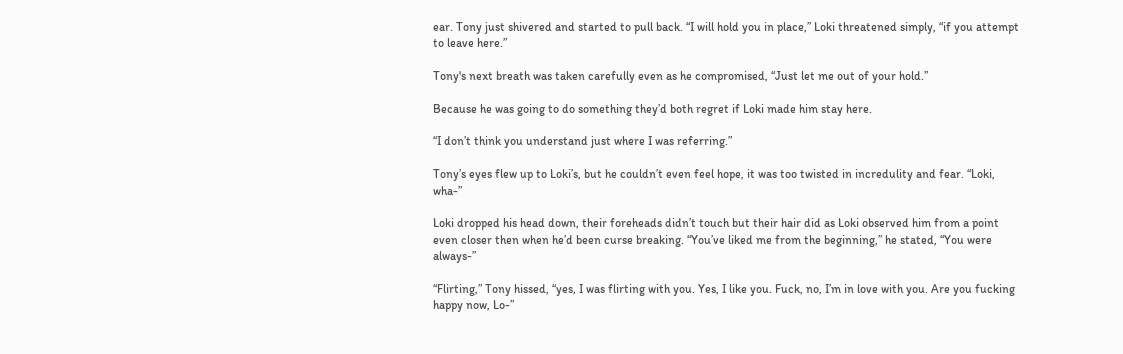ear. Tony just shivered and started to pull back. “I will hold you in place,” Loki threatened simply, “if you attempt to leave here.”

Tony's next breath was taken carefully even as he compromised, “Just let me out of your hold.”

Because he was going to do something they’d both regret if Loki made him stay here.

“I don’t think you understand just where I was referring.”

Tony’s eyes flew up to Loki’s, but he couldn’t even feel hope, it was too twisted in incredulity and fear. “Loki, wha-”

Loki dropped his head down, their foreheads didn’t touch but their hair did as Loki observed him from a point even closer then when he’d been curse breaking. “You’ve liked me from the beginning,” he stated, “You were always-”

“Flirting,” Tony hissed, “yes, I was flirting with you. Yes, I like you. Fuck, no, I’m in love with you. Are you fucking happy now, Lo-”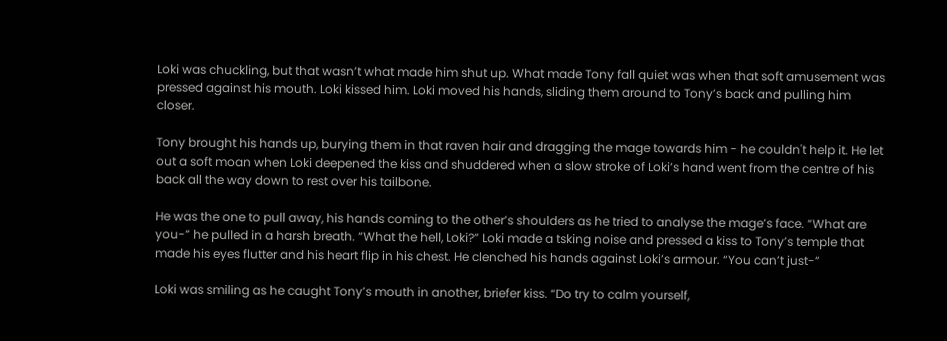Loki was chuckling, but that wasn’t what made him shut up. What made Tony fall quiet was when that soft amusement was pressed against his mouth. Loki kissed him. Loki moved his hands, sliding them around to Tony’s back and pulling him closer.

Tony brought his hands up, burying them in that raven hair and dragging the mage towards him - he couldn't help it. He let out a soft moan when Loki deepened the kiss and shuddered when a slow stroke of Loki’s hand went from the centre of his back all the way down to rest over his tailbone.

He was the one to pull away, his hands coming to the other’s shoulders as he tried to analyse the mage’s face. “What are you-” he pulled in a harsh breath. “What the hell, Loki?” Loki made a tsking noise and pressed a kiss to Tony’s temple that made his eyes flutter and his heart flip in his chest. He clenched his hands against Loki’s armour. “You can’t just-”

Loki was smiling as he caught Tony’s mouth in another, briefer kiss. “Do try to calm yourself,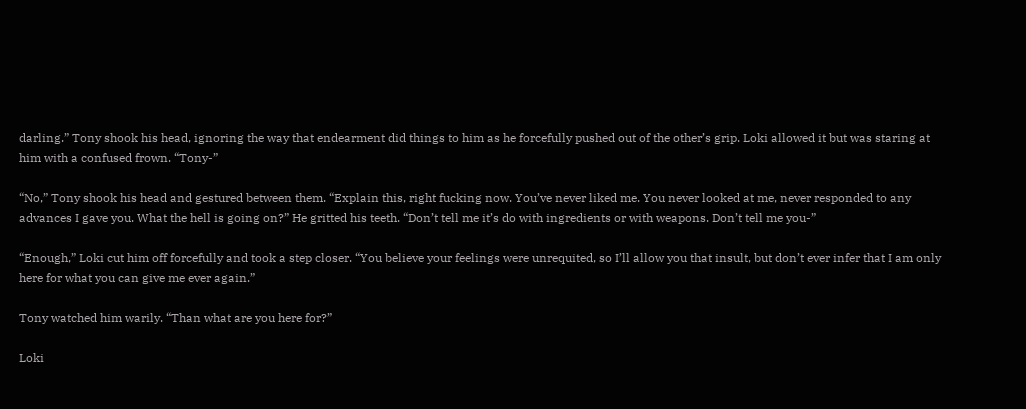darling.” Tony shook his head, ignoring the way that endearment did things to him as he forcefully pushed out of the other’s grip. Loki allowed it but was staring at him with a confused frown. “Tony-”

“No,” Tony shook his head and gestured between them. “Explain this, right fucking now. You’ve never liked me. You never looked at me, never responded to any advances I gave you. What the hell is going on?” He gritted his teeth. “Don’t tell me it’s do with ingredients or with weapons. Don’t tell me you-”

“Enough,” Loki cut him off forcefully and took a step closer. “You believe your feelings were unrequited, so I’ll allow you that insult, but don’t ever infer that I am only here for what you can give me ever again.”

Tony watched him warily. “Than what are you here for?”

Loki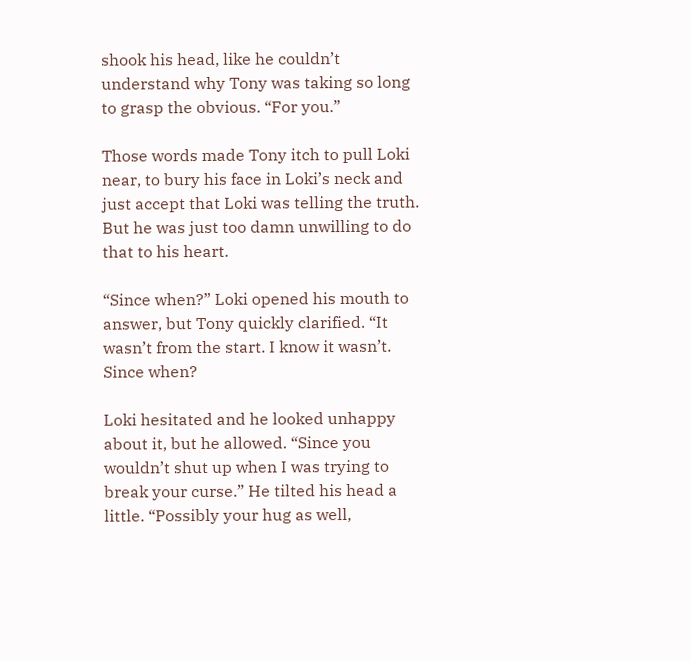shook his head, like he couldn’t understand why Tony was taking so long to grasp the obvious. “For you.”

Those words made Tony itch to pull Loki near, to bury his face in Loki’s neck and just accept that Loki was telling the truth. But he was just too damn unwilling to do that to his heart.

“Since when?” Loki opened his mouth to answer, but Tony quickly clarified. “It wasn’t from the start. I know it wasn’t. Since when?

Loki hesitated and he looked unhappy about it, but he allowed. “Since you wouldn’t shut up when I was trying to break your curse.” He tilted his head a little. “Possibly your hug as well,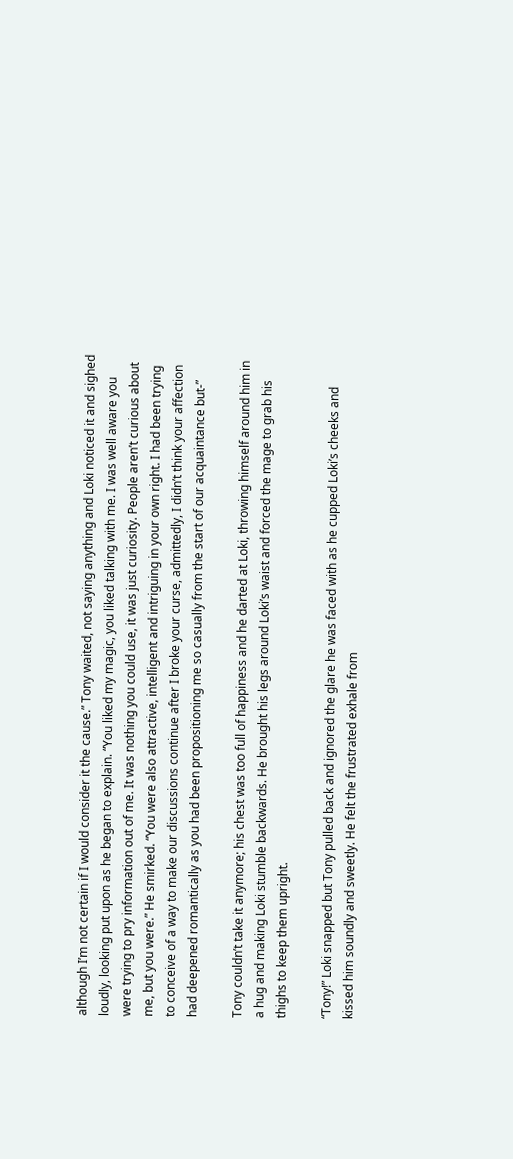although I’m not certain if I would consider it the cause.” Tony waited, not saying anything and Loki noticed it and sighed loudly, looking put upon as he began to explain. “You liked my magic, you liked talking with me. I was well aware you were trying to pry information out of me. It was nothing you could use, it was just curiosity. People aren’t curious about me, but you were.” He smirked. “You were also attractive, intelligent and intriguing in your own right. I had been trying to conceive of a way to make our discussions continue after I broke your curse, admittedly, I didn’t think your affection had deepened romantically as you had been propositioning me so casually from the start of our acquaintance but-”

Tony couldn’t take it anymore; his chest was too full of happiness and he darted at Loki, throwing himself around him in a hug and making Loki stumble backwards. He brought his legs around Loki’s waist and forced the mage to grab his thighs to keep them upright.

“Tony!” Loki snapped but Tony pulled back and ignored the glare he was faced with as he cupped Loki’s cheeks and kissed him soundly and sweetly. He felt the frustrated exhale from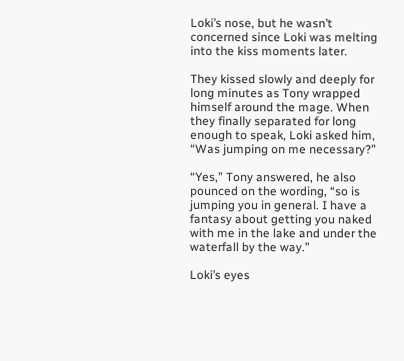Loki’s nose, but he wasn’t concerned since Loki was melting into the kiss moments later.

They kissed slowly and deeply for long minutes as Tony wrapped himself around the mage. When they finally separated for long enough to speak, Loki asked him, “Was jumping on me necessary?”

“Yes,” Tony answered, he also pounced on the wording, “so is jumping you in general. I have a fantasy about getting you naked with me in the lake and under the waterfall by the way.”

Loki’s eyes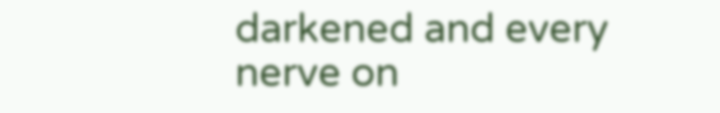darkened and every nerve on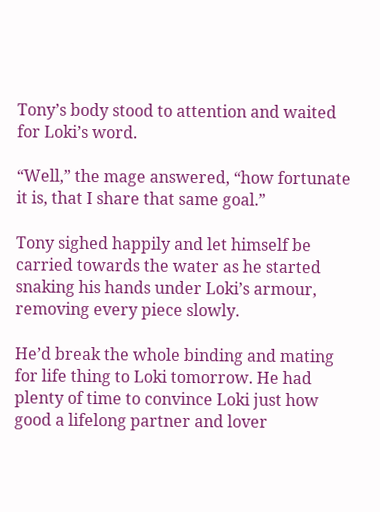Tony’s body stood to attention and waited for Loki’s word.

“Well,” the mage answered, “how fortunate it is, that I share that same goal.”

Tony sighed happily and let himself be carried towards the water as he started snaking his hands under Loki’s armour, removing every piece slowly.

He’d break the whole binding and mating for life thing to Loki tomorrow. He had plenty of time to convince Loki just how good a lifelong partner and lover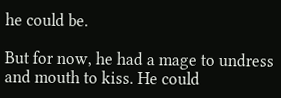he could be.

But for now, he had a mage to undress and mouth to kiss. He could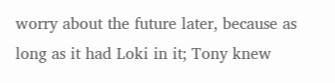worry about the future later, because as long as it had Loki in it; Tony knew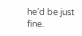he’d be just fine.